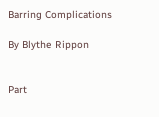Barring Complications

By Blythe Rippon


Part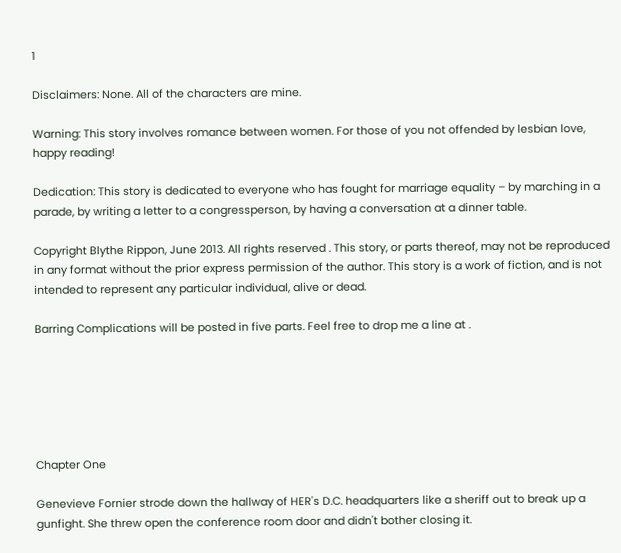1

Disclaimers: None. All of the characters are mine.

Warning: This story involves romance between women. For those of you not offended by lesbian love, happy reading!

Dedication: This story is dedicated to everyone who has fought for marriage equality – by marching in a parade, by writing a letter to a congressperson, by having a conversation at a dinner table.

Copyright Blythe Rippon, June 2013. All rights reserved . This story, or parts thereof, may not be reproduced in any format without the prior express permission of the author. This story is a work of fiction, and is not intended to represent any particular individual, alive or dead.

Barring Complications will be posted in five parts. Feel free to drop me a line at .






Chapter One

Genevieve Fornier strode down the hallway of HER's D.C. headquarters like a sheriff out to break up a gunfight. She threw open the conference room door and didn't bother closing it.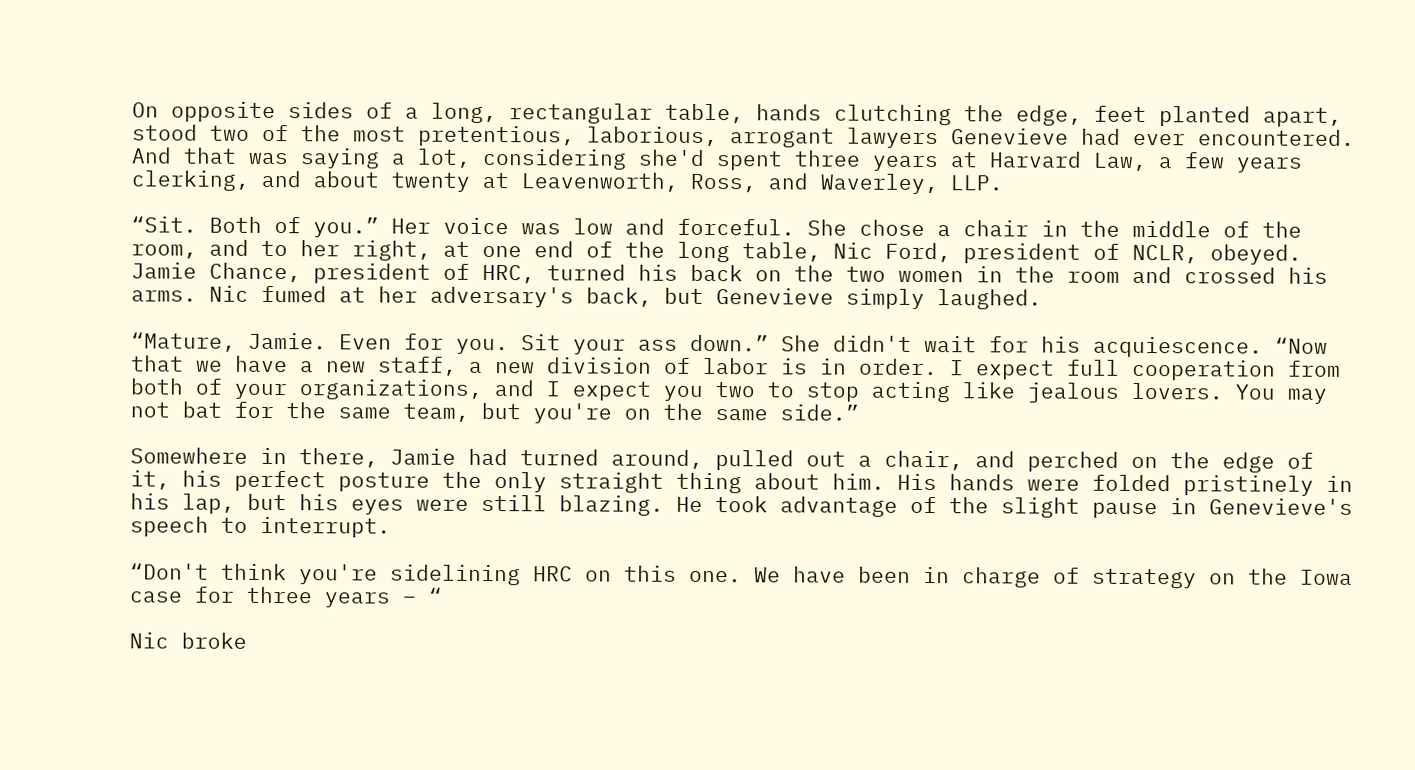On opposite sides of a long, rectangular table, hands clutching the edge, feet planted apart, stood two of the most pretentious, laborious, arrogant lawyers Genevieve had ever encountered. And that was saying a lot, considering she'd spent three years at Harvard Law, a few years clerking, and about twenty at Leavenworth, Ross, and Waverley, LLP.

“Sit. Both of you.” Her voice was low and forceful. She chose a chair in the middle of the room, and to her right, at one end of the long table, Nic Ford, president of NCLR, obeyed. Jamie Chance, president of HRC, turned his back on the two women in the room and crossed his arms. Nic fumed at her adversary's back, but Genevieve simply laughed.

“Mature, Jamie. Even for you. Sit your ass down.” She didn't wait for his acquiescence. “Now that we have a new staff, a new division of labor is in order. I expect full cooperation from both of your organizations, and I expect you two to stop acting like jealous lovers. You may not bat for the same team, but you're on the same side.”

Somewhere in there, Jamie had turned around, pulled out a chair, and perched on the edge of it, his perfect posture the only straight thing about him. His hands were folded pristinely in his lap, but his eyes were still blazing. He took advantage of the slight pause in Genevieve's speech to interrupt.

“Don't think you're sidelining HRC on this one. We have been in charge of strategy on the Iowa case for three years – “

Nic broke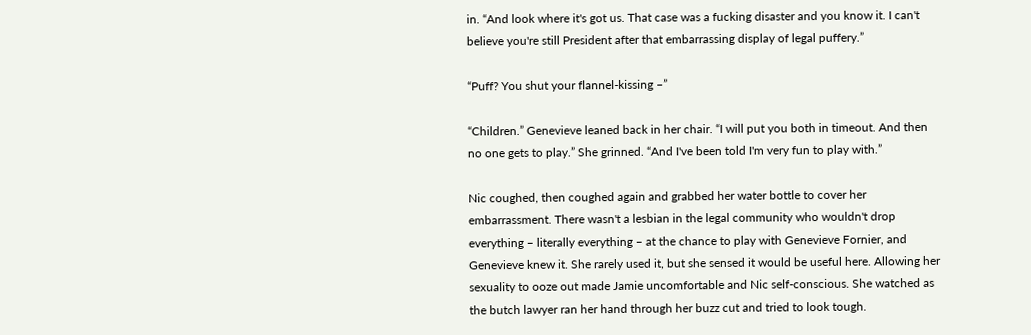in. “And look where it's got us. That case was a fucking disaster and you know it. I can't believe you're still President after that embarrassing display of legal puffery.”

“Puff? You shut your flannel-kissing –”

“Children.” Genevieve leaned back in her chair. “I will put you both in timeout. And then no one gets to play.” She grinned. “And I've been told I'm very fun to play with.”

Nic coughed, then coughed again and grabbed her water bottle to cover her embarrassment. There wasn't a lesbian in the legal community who wouldn't drop everything – literally everything – at the chance to play with Genevieve Fornier, and Genevieve knew it. She rarely used it, but she sensed it would be useful here. Allowing her sexuality to ooze out made Jamie uncomfortable and Nic self-conscious. She watched as the butch lawyer ran her hand through her buzz cut and tried to look tough.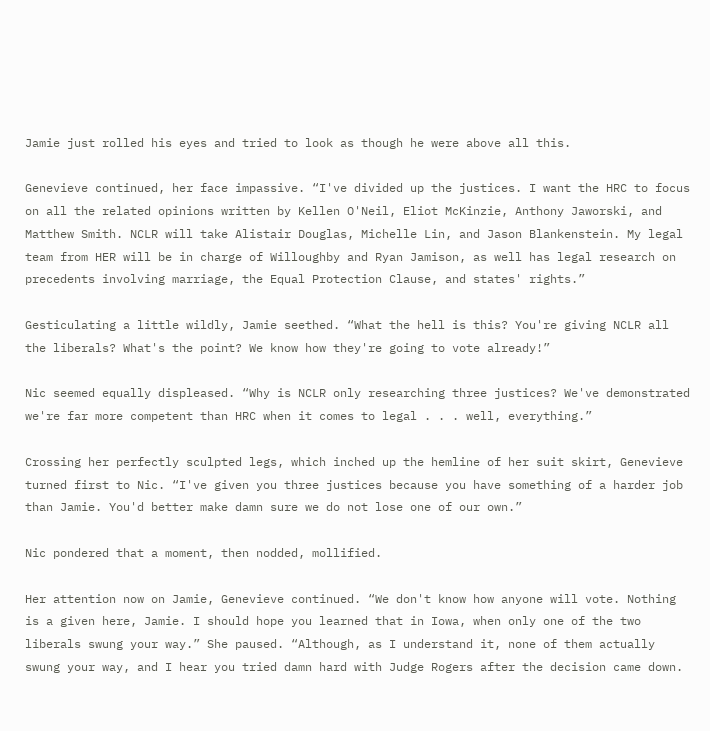Jamie just rolled his eyes and tried to look as though he were above all this.

Genevieve continued, her face impassive. “I've divided up the justices. I want the HRC to focus on all the related opinions written by Kellen O'Neil, Eliot McKinzie, Anthony Jaworski, and Matthew Smith. NCLR will take Alistair Douglas, Michelle Lin, and Jason Blankenstein. My legal team from HER will be in charge of Willoughby and Ryan Jamison, as well has legal research on precedents involving marriage, the Equal Protection Clause, and states' rights.”

Gesticulating a little wildly, Jamie seethed. “What the hell is this? You're giving NCLR all the liberals? What's the point? We know how they're going to vote already!”

Nic seemed equally displeased. “Why is NCLR only researching three justices? We've demonstrated we're far more competent than HRC when it comes to legal . . . well, everything.”

Crossing her perfectly sculpted legs, which inched up the hemline of her suit skirt, Genevieve turned first to Nic. “I've given you three justices because you have something of a harder job than Jamie. You'd better make damn sure we do not lose one of our own.”

Nic pondered that a moment, then nodded, mollified.

Her attention now on Jamie, Genevieve continued. “We don't know how anyone will vote. Nothing is a given here, Jamie. I should hope you learned that in Iowa, when only one of the two liberals swung your way.” She paused. “Although, as I understand it, none of them actually swung your way, and I hear you tried damn hard with Judge Rogers after the decision came down.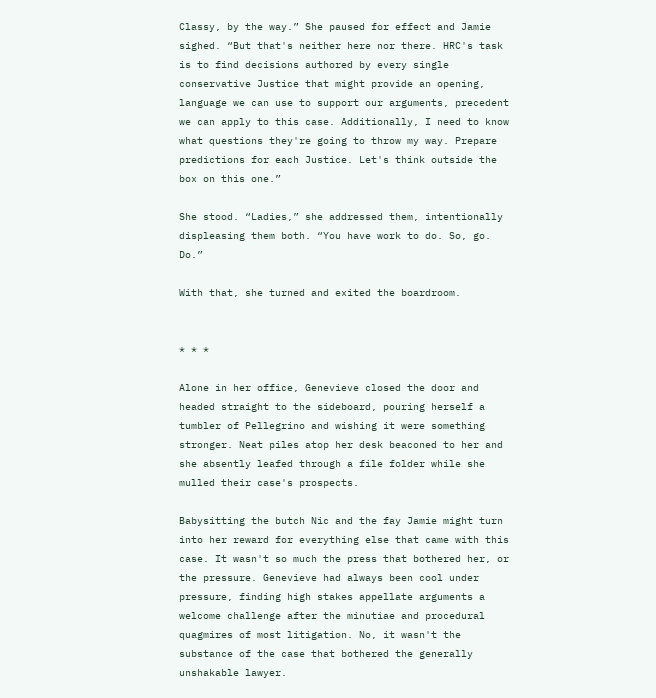Classy, by the way.” She paused for effect and Jamie sighed. “But that's neither here nor there. HRC's task is to find decisions authored by every single conservative Justice that might provide an opening, language we can use to support our arguments, precedent we can apply to this case. Additionally, I need to know what questions they're going to throw my way. Prepare predictions for each Justice. Let's think outside the box on this one.”

She stood. “Ladies,” she addressed them, intentionally displeasing them both. “You have work to do. So, go. Do.”

With that, she turned and exited the boardroom.


* * *

Alone in her office, Genevieve closed the door and headed straight to the sideboard, pouring herself a tumbler of Pellegrino and wishing it were something stronger. Neat piles atop her desk beaconed to her and she absently leafed through a file folder while she mulled their case's prospects.

Babysitting the butch Nic and the fay Jamie might turn into her reward for everything else that came with this case. It wasn't so much the press that bothered her, or the pressure. Genevieve had always been cool under pressure, finding high stakes appellate arguments a welcome challenge after the minutiae and procedural quagmires of most litigation. No, it wasn't the substance of the case that bothered the generally unshakable lawyer.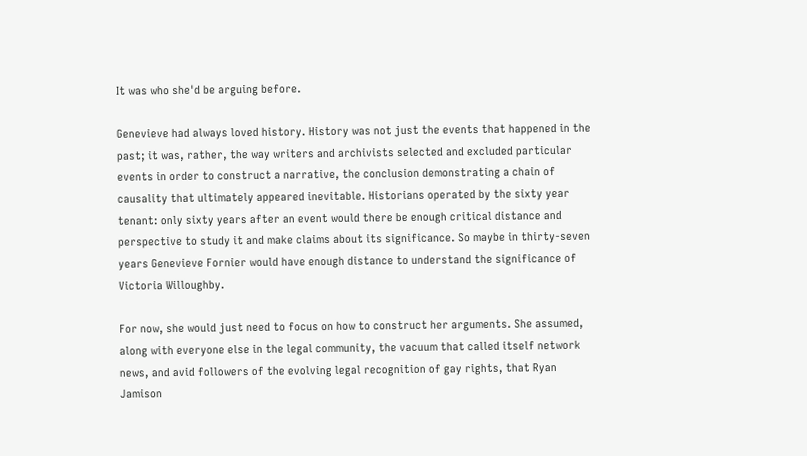It was who she'd be arguing before.

Genevieve had always loved history. History was not just the events that happened in the past; it was, rather, the way writers and archivists selected and excluded particular events in order to construct a narrative, the conclusion demonstrating a chain of causality that ultimately appeared inevitable. Historians operated by the sixty year tenant: only sixty years after an event would there be enough critical distance and perspective to study it and make claims about its significance. So maybe in thirty-seven years Genevieve Fornier would have enough distance to understand the significance of Victoria Willoughby.

For now, she would just need to focus on how to construct her arguments. She assumed, along with everyone else in the legal community, the vacuum that called itself network news, and avid followers of the evolving legal recognition of gay rights, that Ryan Jamison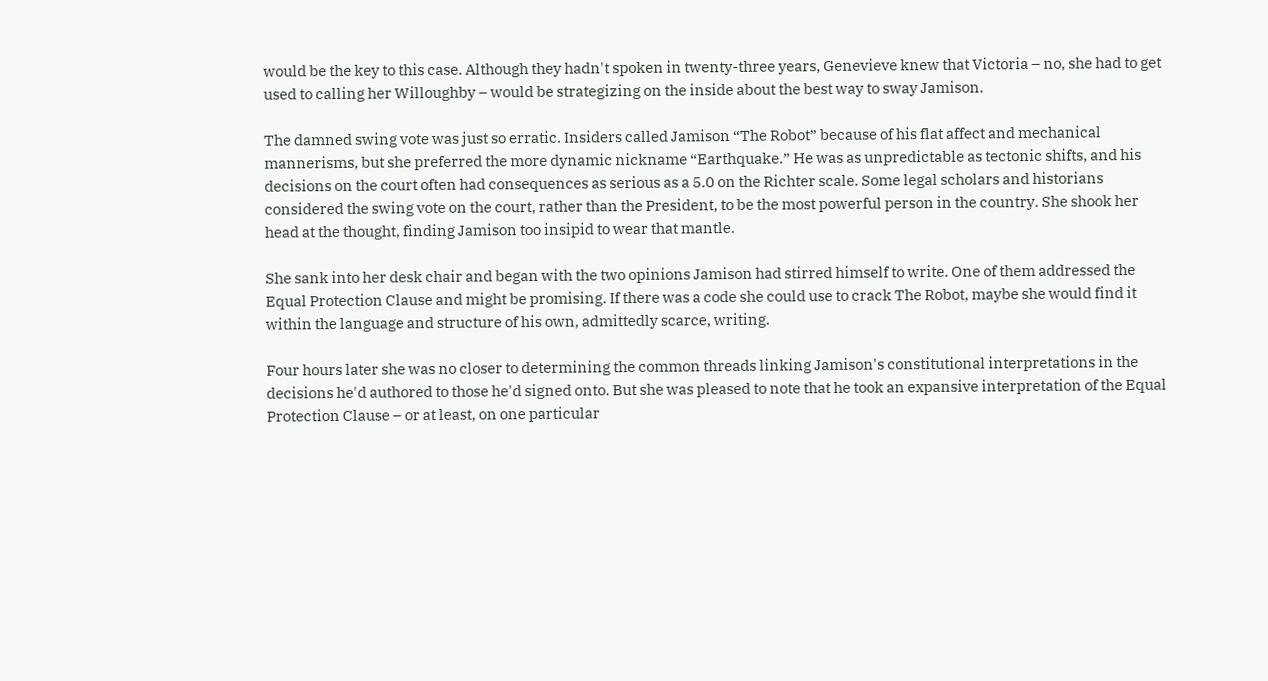would be the key to this case. Although they hadn't spoken in twenty-three years, Genevieve knew that Victoria – no, she had to get used to calling her Willoughby – would be strategizing on the inside about the best way to sway Jamison.

The damned swing vote was just so erratic. Insiders called Jamison “The Robot” because of his flat affect and mechanical mannerisms, but she preferred the more dynamic nickname “Earthquake.” He was as unpredictable as tectonic shifts, and his decisions on the court often had consequences as serious as a 5.0 on the Richter scale. Some legal scholars and historians considered the swing vote on the court, rather than the President, to be the most powerful person in the country. She shook her head at the thought, finding Jamison too insipid to wear that mantle.

She sank into her desk chair and began with the two opinions Jamison had stirred himself to write. One of them addressed the Equal Protection Clause and might be promising. If there was a code she could use to crack The Robot, maybe she would find it within the language and structure of his own, admittedly scarce, writing.

Four hours later she was no closer to determining the common threads linking Jamison's constitutional interpretations in the decisions he'd authored to those he'd signed onto. But she was pleased to note that he took an expansive interpretation of the Equal Protection Clause – or at least, on one particular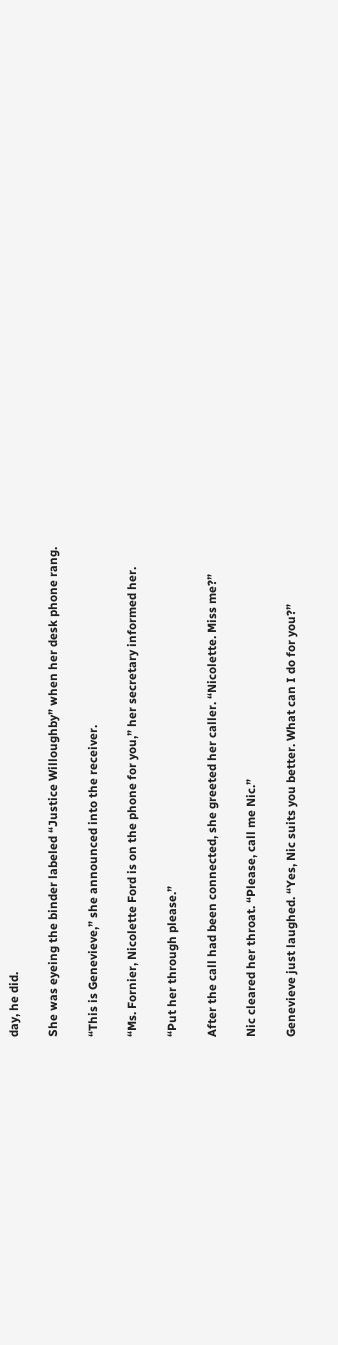day, he did.

She was eyeing the binder labeled “Justice Willoughby” when her desk phone rang.

“This is Genevieve,” she announced into the receiver.

“Ms. Fornier, Nicolette Ford is on the phone for you,” her secretary informed her.

“Put her through please.”

After the call had been connected, she greeted her caller. “Nicolette. Miss me?”

Nic cleared her throat. “Please, call me Nic.”

Genevieve just laughed. “Yes, Nic suits you better. What can I do for you?”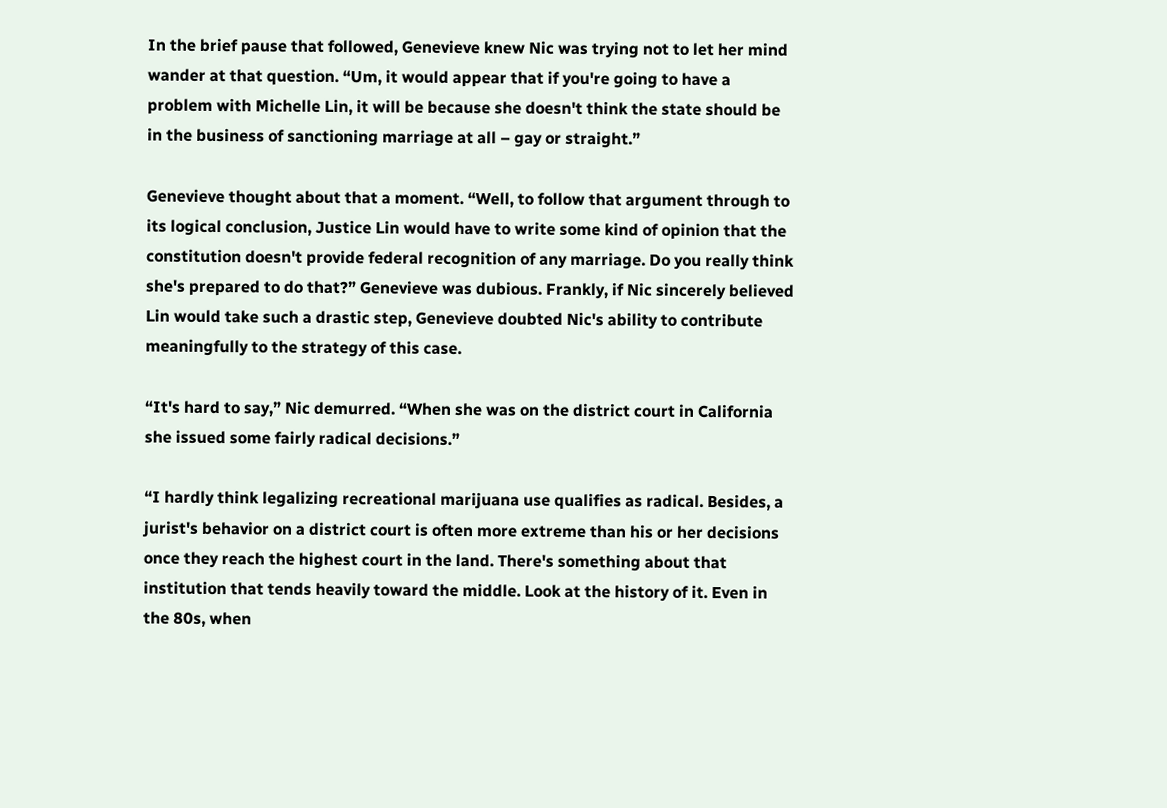In the brief pause that followed, Genevieve knew Nic was trying not to let her mind wander at that question. “Um, it would appear that if you're going to have a problem with Michelle Lin, it will be because she doesn't think the state should be in the business of sanctioning marriage at all – gay or straight.”

Genevieve thought about that a moment. “Well, to follow that argument through to its logical conclusion, Justice Lin would have to write some kind of opinion that the constitution doesn't provide federal recognition of any marriage. Do you really think she's prepared to do that?” Genevieve was dubious. Frankly, if Nic sincerely believed Lin would take such a drastic step, Genevieve doubted Nic's ability to contribute meaningfully to the strategy of this case.

“It's hard to say,” Nic demurred. “When she was on the district court in California she issued some fairly radical decisions.”

“I hardly think legalizing recreational marijuana use qualifies as radical. Besides, a jurist's behavior on a district court is often more extreme than his or her decisions once they reach the highest court in the land. There's something about that institution that tends heavily toward the middle. Look at the history of it. Even in the 80s, when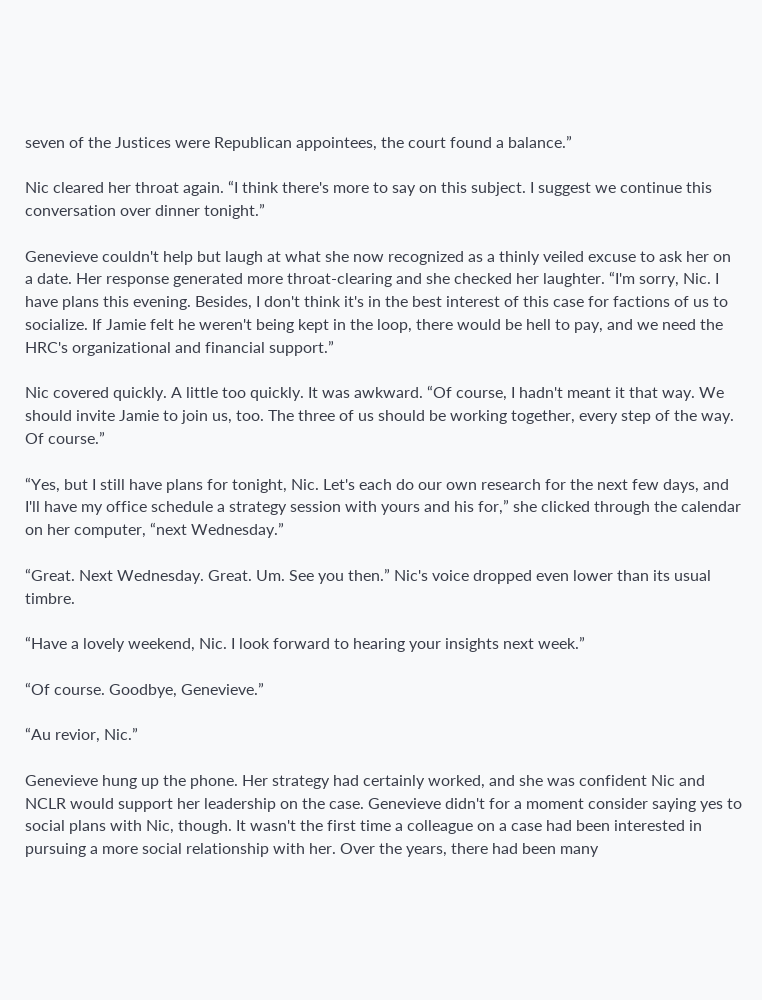seven of the Justices were Republican appointees, the court found a balance.”

Nic cleared her throat again. “I think there's more to say on this subject. I suggest we continue this conversation over dinner tonight.”

Genevieve couldn't help but laugh at what she now recognized as a thinly veiled excuse to ask her on a date. Her response generated more throat-clearing and she checked her laughter. “I'm sorry, Nic. I have plans this evening. Besides, I don't think it's in the best interest of this case for factions of us to socialize. If Jamie felt he weren't being kept in the loop, there would be hell to pay, and we need the HRC's organizational and financial support.”

Nic covered quickly. A little too quickly. It was awkward. “Of course, I hadn't meant it that way. We should invite Jamie to join us, too. The three of us should be working together, every step of the way. Of course.”

“Yes, but I still have plans for tonight, Nic. Let's each do our own research for the next few days, and I'll have my office schedule a strategy session with yours and his for,” she clicked through the calendar on her computer, “next Wednesday.”

“Great. Next Wednesday. Great. Um. See you then.” Nic's voice dropped even lower than its usual timbre.

“Have a lovely weekend, Nic. I look forward to hearing your insights next week.”

“Of course. Goodbye, Genevieve.”

“Au revior, Nic.”

Genevieve hung up the phone. Her strategy had certainly worked, and she was confident Nic and NCLR would support her leadership on the case. Genevieve didn't for a moment consider saying yes to social plans with Nic, though. It wasn't the first time a colleague on a case had been interested in pursuing a more social relationship with her. Over the years, there had been many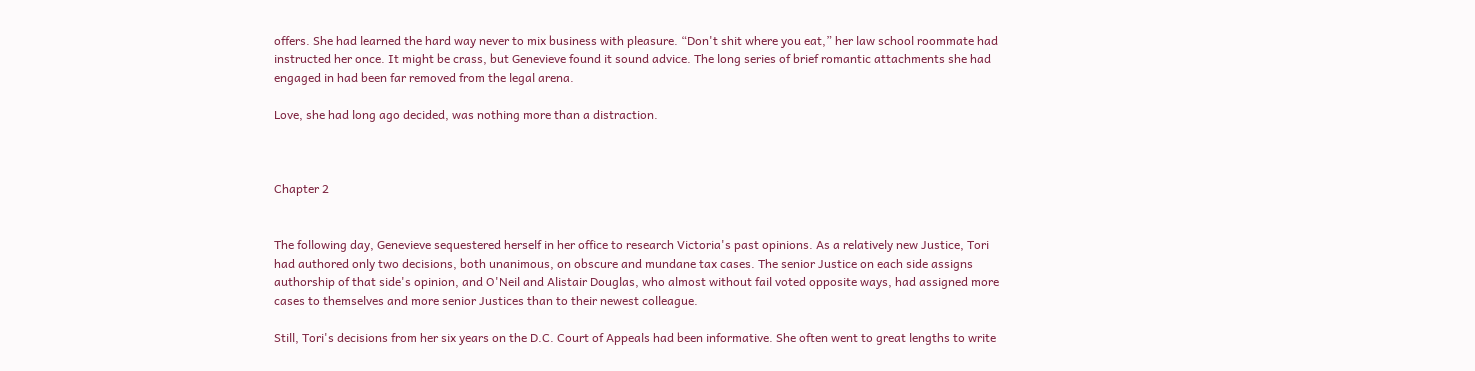offers. She had learned the hard way never to mix business with pleasure. “Don't shit where you eat,” her law school roommate had instructed her once. It might be crass, but Genevieve found it sound advice. The long series of brief romantic attachments she had engaged in had been far removed from the legal arena.

Love, she had long ago decided, was nothing more than a distraction.



Chapter 2


The following day, Genevieve sequestered herself in her office to research Victoria's past opinions. As a relatively new Justice, Tori had authored only two decisions, both unanimous, on obscure and mundane tax cases. The senior Justice on each side assigns authorship of that side's opinion, and O'Neil and Alistair Douglas, who almost without fail voted opposite ways, had assigned more cases to themselves and more senior Justices than to their newest colleague.

Still, Tori's decisions from her six years on the D.C. Court of Appeals had been informative. She often went to great lengths to write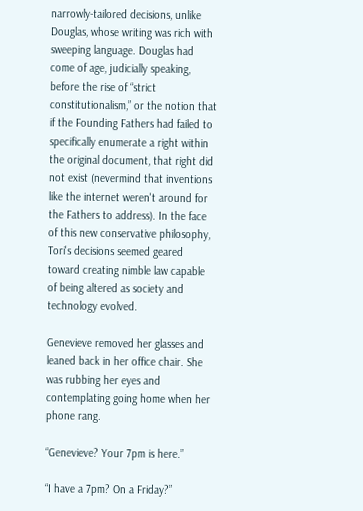narrowly-tailored decisions, unlike Douglas, whose writing was rich with sweeping language. Douglas had come of age, judicially speaking, before the rise of “strict constitutionalism,” or the notion that if the Founding Fathers had failed to specifically enumerate a right within the original document, that right did not exist (nevermind that inventions like the internet weren't around for the Fathers to address). In the face of this new conservative philosophy, Tori's decisions seemed geared toward creating nimble law capable of being altered as society and technology evolved.

Genevieve removed her glasses and leaned back in her office chair. She was rubbing her eyes and contemplating going home when her phone rang.

“Genevieve? Your 7pm is here.”

“I have a 7pm? On a Friday?”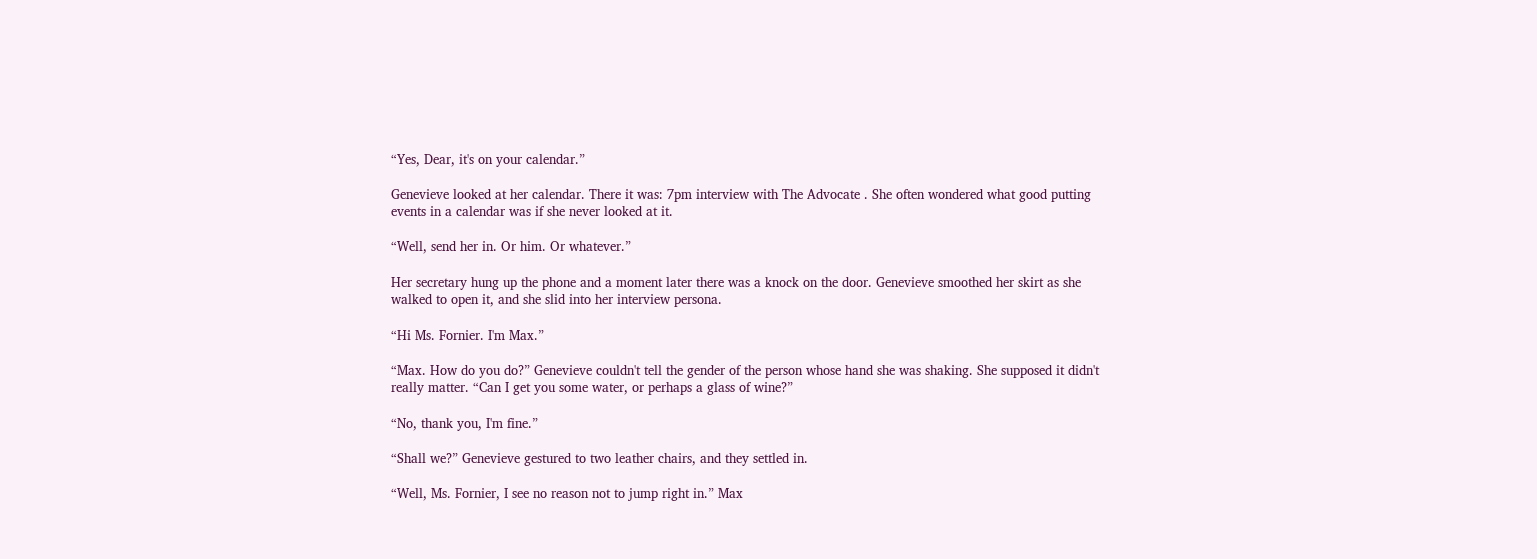“Yes, Dear, it's on your calendar.”

Genevieve looked at her calendar. There it was: 7pm interview with The Advocate . She often wondered what good putting events in a calendar was if she never looked at it.

“Well, send her in. Or him. Or whatever.”

Her secretary hung up the phone and a moment later there was a knock on the door. Genevieve smoothed her skirt as she walked to open it, and she slid into her interview persona.

“Hi Ms. Fornier. I'm Max.”

“Max. How do you do?” Genevieve couldn't tell the gender of the person whose hand she was shaking. She supposed it didn't really matter. “Can I get you some water, or perhaps a glass of wine?”

“No, thank you, I'm fine.”

“Shall we?” Genevieve gestured to two leather chairs, and they settled in.

“Well, Ms. Fornier, I see no reason not to jump right in.” Max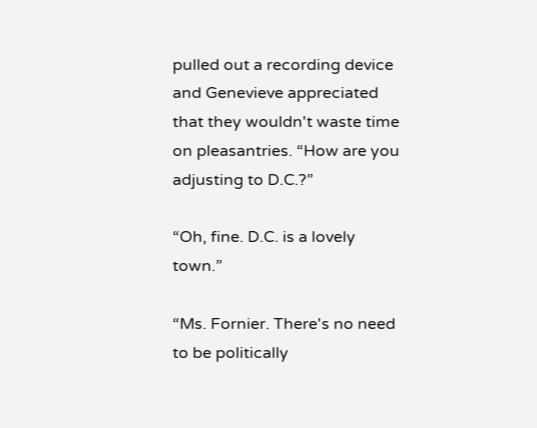pulled out a recording device and Genevieve appreciated that they wouldn't waste time on pleasantries. “How are you adjusting to D.C.?”

“Oh, fine. D.C. is a lovely town.”

“Ms. Fornier. There's no need to be politically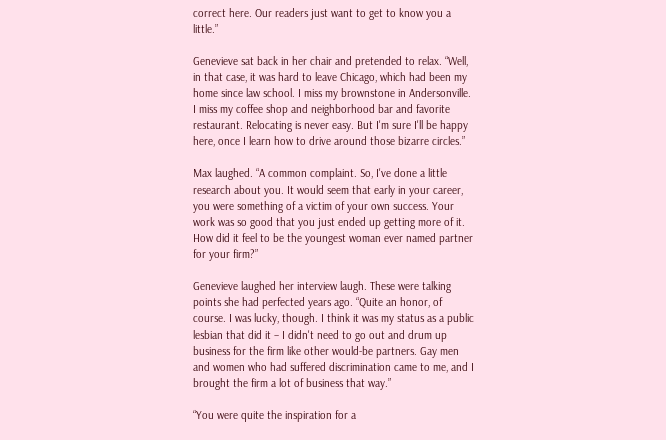correct here. Our readers just want to get to know you a little.”

Genevieve sat back in her chair and pretended to relax. “Well, in that case, it was hard to leave Chicago, which had been my home since law school. I miss my brownstone in Andersonville. I miss my coffee shop and neighborhood bar and favorite restaurant. Relocating is never easy. But I'm sure I'll be happy here, once I learn how to drive around those bizarre circles.”

Max laughed. “A common complaint. So, I've done a little research about you. It would seem that early in your career, you were something of a victim of your own success. Your work was so good that you just ended up getting more of it. How did it feel to be the youngest woman ever named partner for your firm?”

Genevieve laughed her interview laugh. These were talking points she had perfected years ago. “Quite an honor, of course. I was lucky, though. I think it was my status as a public lesbian that did it – I didn't need to go out and drum up business for the firm like other would-be partners. Gay men and women who had suffered discrimination came to me, and I brought the firm a lot of business that way.”

“You were quite the inspiration for a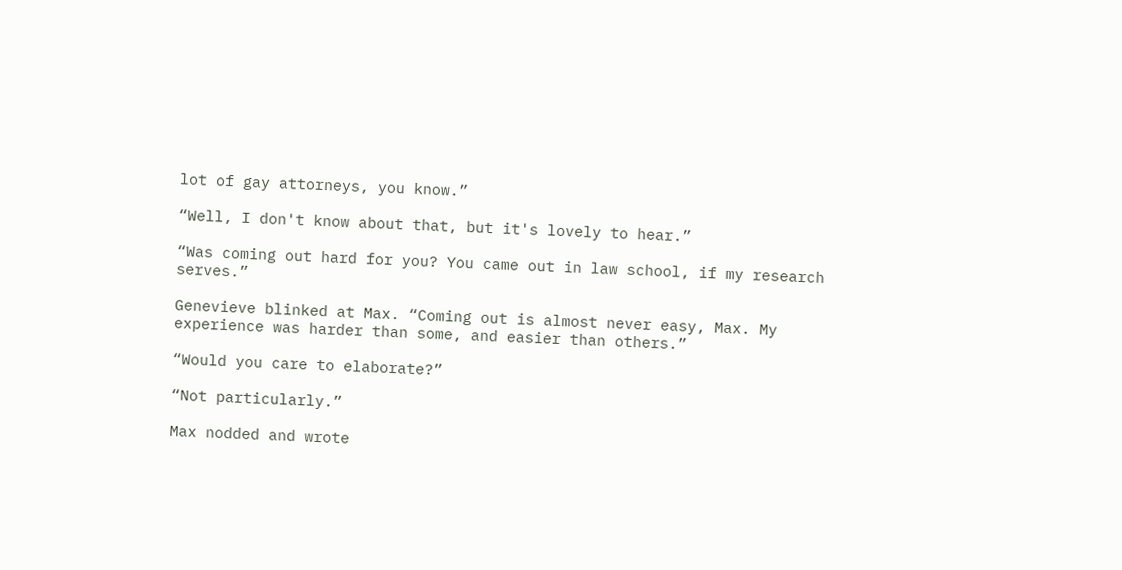lot of gay attorneys, you know.”

“Well, I don't know about that, but it's lovely to hear.”

“Was coming out hard for you? You came out in law school, if my research serves.”

Genevieve blinked at Max. “Coming out is almost never easy, Max. My experience was harder than some, and easier than others.”

“Would you care to elaborate?”

“Not particularly.”

Max nodded and wrote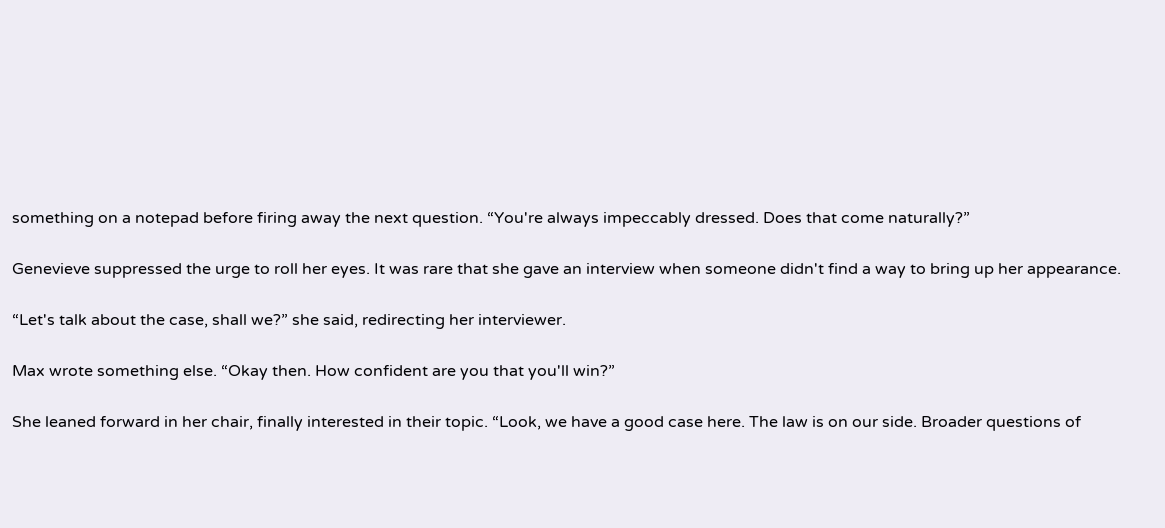something on a notepad before firing away the next question. “You're always impeccably dressed. Does that come naturally?”

Genevieve suppressed the urge to roll her eyes. It was rare that she gave an interview when someone didn't find a way to bring up her appearance.

“Let's talk about the case, shall we?” she said, redirecting her interviewer.

Max wrote something else. “Okay then. How confident are you that you'll win?”

She leaned forward in her chair, finally interested in their topic. “Look, we have a good case here. The law is on our side. Broader questions of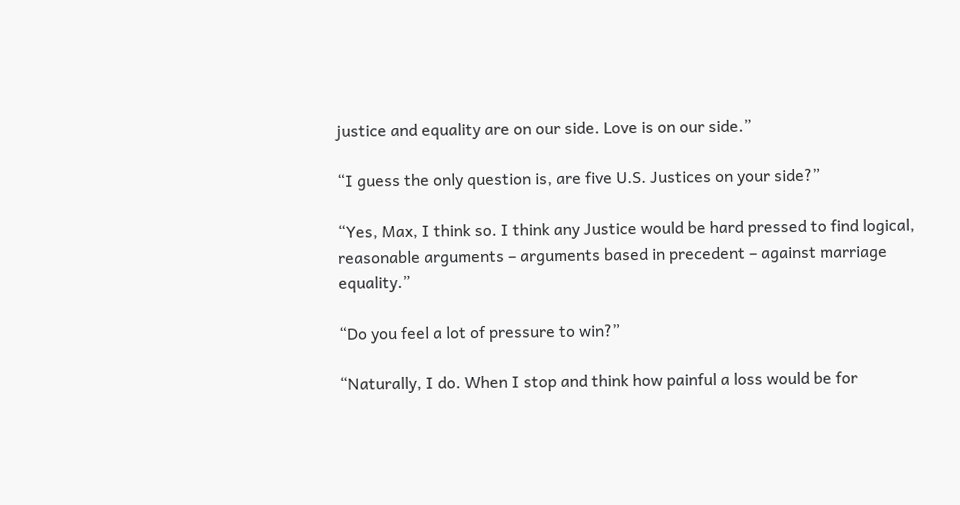justice and equality are on our side. Love is on our side.”

“I guess the only question is, are five U.S. Justices on your side?”

“Yes, Max, I think so. I think any Justice would be hard pressed to find logical, reasonable arguments – arguments based in precedent – against marriage equality.”

“Do you feel a lot of pressure to win?”

“Naturally, I do. When I stop and think how painful a loss would be for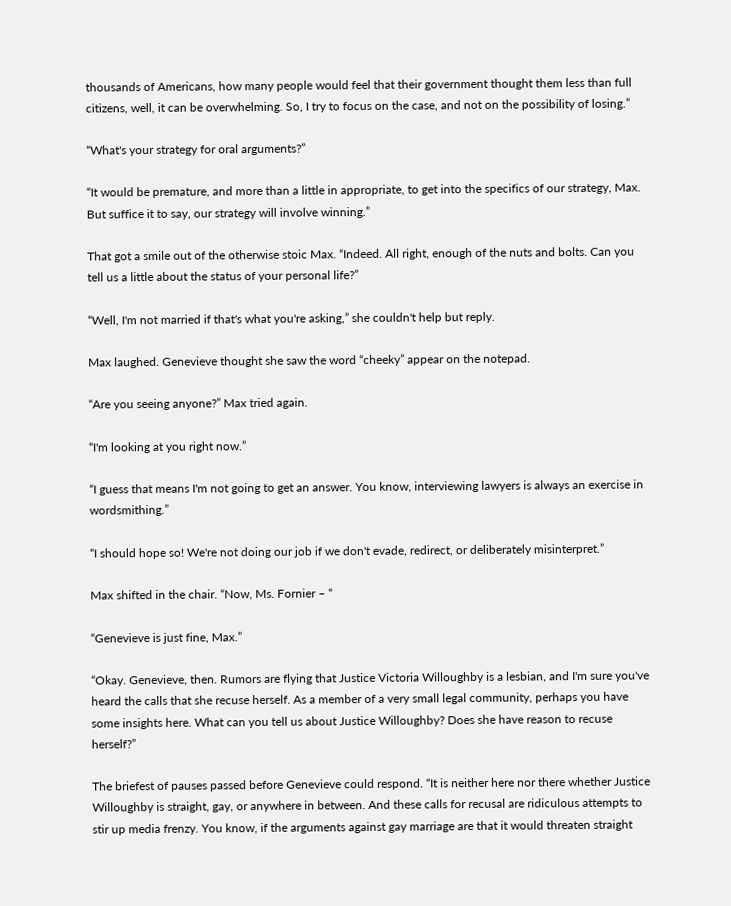thousands of Americans, how many people would feel that their government thought them less than full citizens, well, it can be overwhelming. So, I try to focus on the case, and not on the possibility of losing.”

“What's your strategy for oral arguments?”

“It would be premature, and more than a little in appropriate, to get into the specifics of our strategy, Max. But suffice it to say, our strategy will involve winning.”

That got a smile out of the otherwise stoic Max. “Indeed. All right, enough of the nuts and bolts. Can you tell us a little about the status of your personal life?”

“Well, I'm not married if that's what you're asking,” she couldn't help but reply.

Max laughed. Genevieve thought she saw the word “cheeky” appear on the notepad.

“Are you seeing anyone?” Max tried again.

“I'm looking at you right now.”

“I guess that means I'm not going to get an answer. You know, interviewing lawyers is always an exercise in wordsmithing.”

“I should hope so! We're not doing our job if we don't evade, redirect, or deliberately misinterpret.”

Max shifted in the chair. “Now, Ms. Fornier – “

“Genevieve is just fine, Max.”

“Okay. Genevieve, then. Rumors are flying that Justice Victoria Willoughby is a lesbian, and I'm sure you've heard the calls that she recuse herself. As a member of a very small legal community, perhaps you have some insights here. What can you tell us about Justice Willoughby? Does she have reason to recuse herself?”

The briefest of pauses passed before Genevieve could respond. “It is neither here nor there whether Justice Willoughby is straight, gay, or anywhere in between. And these calls for recusal are ridiculous attempts to stir up media frenzy. You know, if the arguments against gay marriage are that it would threaten straight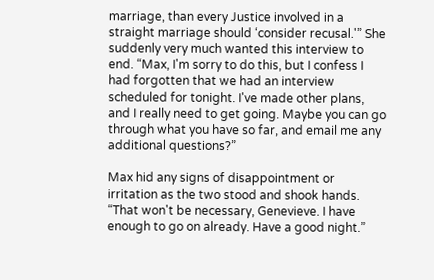marriage, than every Justice involved in a straight marriage should ‘consider recusal.'” She suddenly very much wanted this interview to end. “Max, I'm sorry to do this, but I confess I had forgotten that we had an interview scheduled for tonight. I've made other plans, and I really need to get going. Maybe you can go through what you have so far, and email me any additional questions?”

Max hid any signs of disappointment or irritation as the two stood and shook hands. “That won't be necessary, Genevieve. I have enough to go on already. Have a good night.”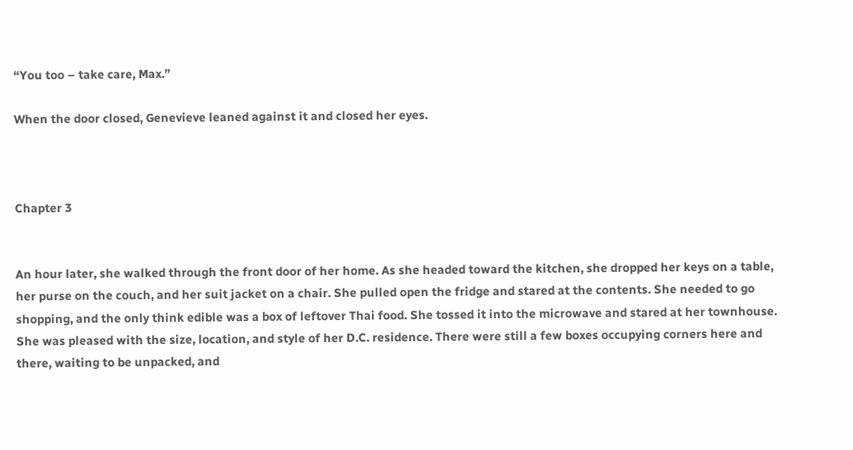“You too – take care, Max.”

When the door closed, Genevieve leaned against it and closed her eyes.



Chapter 3


An hour later, she walked through the front door of her home. As she headed toward the kitchen, she dropped her keys on a table, her purse on the couch, and her suit jacket on a chair. She pulled open the fridge and stared at the contents. She needed to go shopping, and the only think edible was a box of leftover Thai food. She tossed it into the microwave and stared at her townhouse. She was pleased with the size, location, and style of her D.C. residence. There were still a few boxes occupying corners here and there, waiting to be unpacked, and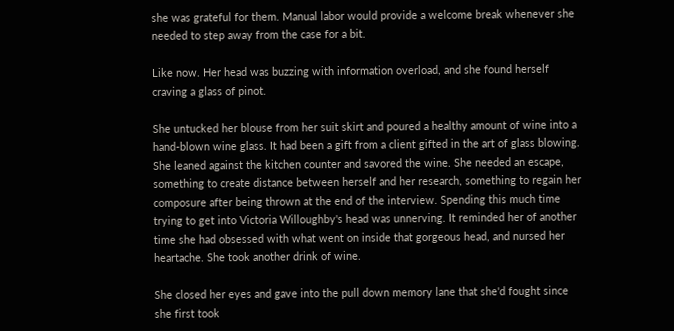she was grateful for them. Manual labor would provide a welcome break whenever she needed to step away from the case for a bit.

Like now. Her head was buzzing with information overload, and she found herself craving a glass of pinot.

She untucked her blouse from her suit skirt and poured a healthy amount of wine into a hand-blown wine glass. It had been a gift from a client gifted in the art of glass blowing. She leaned against the kitchen counter and savored the wine. She needed an escape, something to create distance between herself and her research, something to regain her composure after being thrown at the end of the interview. Spending this much time trying to get into Victoria Willoughby's head was unnerving. It reminded her of another time she had obsessed with what went on inside that gorgeous head, and nursed her heartache. She took another drink of wine.

She closed her eyes and gave into the pull down memory lane that she'd fought since she first took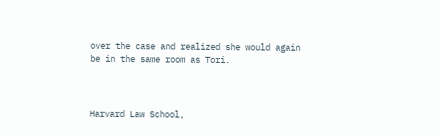over the case and realized she would again be in the same room as Tori.



Harvard Law School,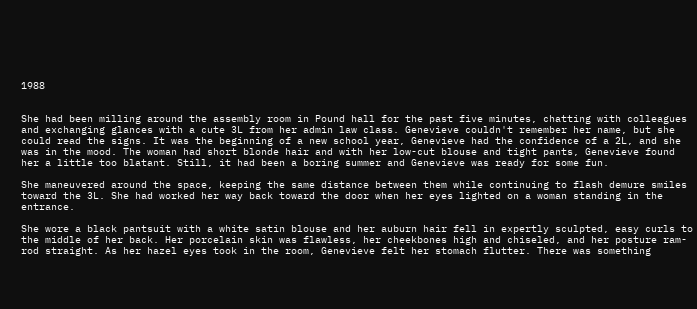1988


She had been milling around the assembly room in Pound hall for the past five minutes, chatting with colleagues and exchanging glances with a cute 3L from her admin law class. Genevieve couldn't remember her name, but she could read the signs. It was the beginning of a new school year, Genevieve had the confidence of a 2L, and she was in the mood. The woman had short blonde hair and with her low-cut blouse and tight pants, Genevieve found her a little too blatant. Still, it had been a boring summer and Genevieve was ready for some fun.

She maneuvered around the space, keeping the same distance between them while continuing to flash demure smiles toward the 3L. She had worked her way back toward the door when her eyes lighted on a woman standing in the entrance.

She wore a black pantsuit with a white satin blouse and her auburn hair fell in expertly sculpted, easy curls to the middle of her back. Her porcelain skin was flawless, her cheekbones high and chiseled, and her posture ram-rod straight. As her hazel eyes took in the room, Genevieve felt her stomach flutter. There was something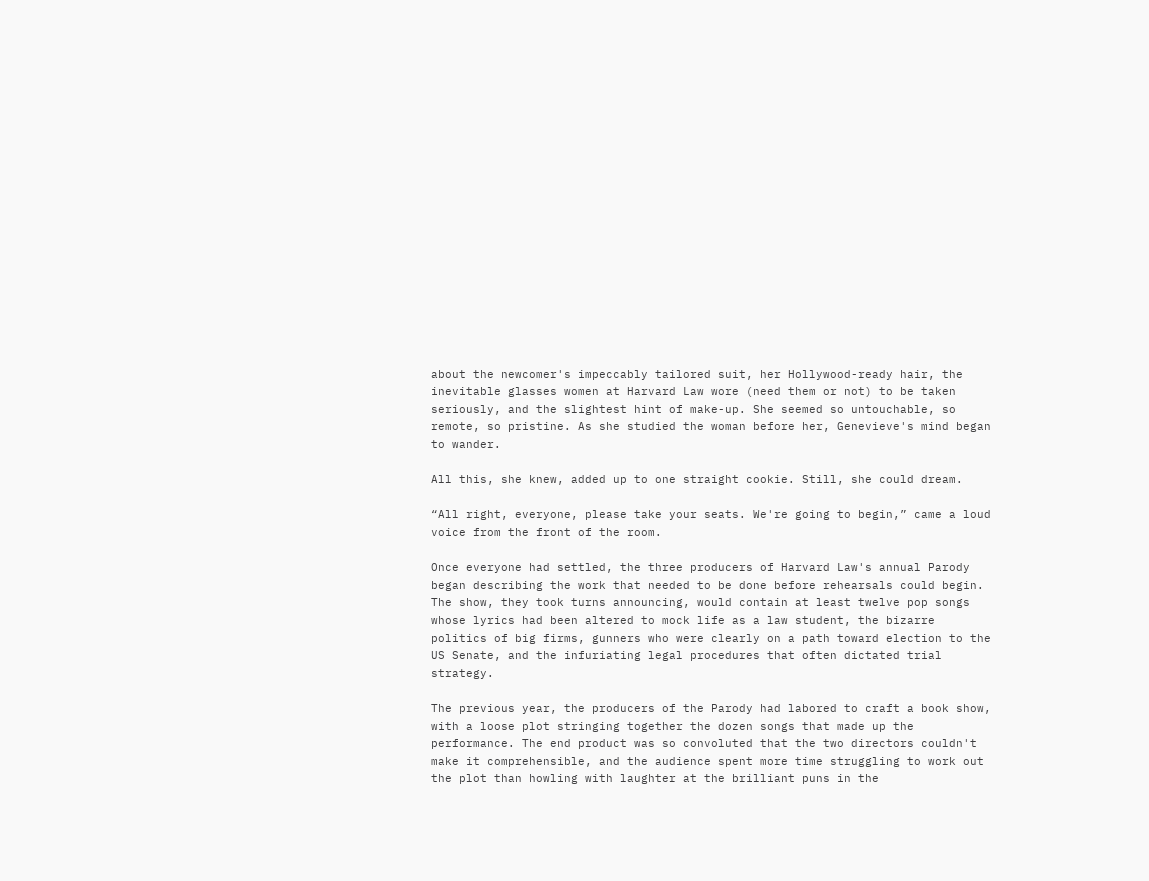about the newcomer's impeccably tailored suit, her Hollywood-ready hair, the inevitable glasses women at Harvard Law wore (need them or not) to be taken seriously, and the slightest hint of make-up. She seemed so untouchable, so remote, so pristine. As she studied the woman before her, Genevieve's mind began to wander.

All this, she knew, added up to one straight cookie. Still, she could dream.

“All right, everyone, please take your seats. We're going to begin,” came a loud voice from the front of the room.

Once everyone had settled, the three producers of Harvard Law's annual Parody began describing the work that needed to be done before rehearsals could begin. The show, they took turns announcing, would contain at least twelve pop songs whose lyrics had been altered to mock life as a law student, the bizarre politics of big firms, gunners who were clearly on a path toward election to the US Senate, and the infuriating legal procedures that often dictated trial strategy.

The previous year, the producers of the Parody had labored to craft a book show, with a loose plot stringing together the dozen songs that made up the performance. The end product was so convoluted that the two directors couldn't make it comprehensible, and the audience spent more time struggling to work out the plot than howling with laughter at the brilliant puns in the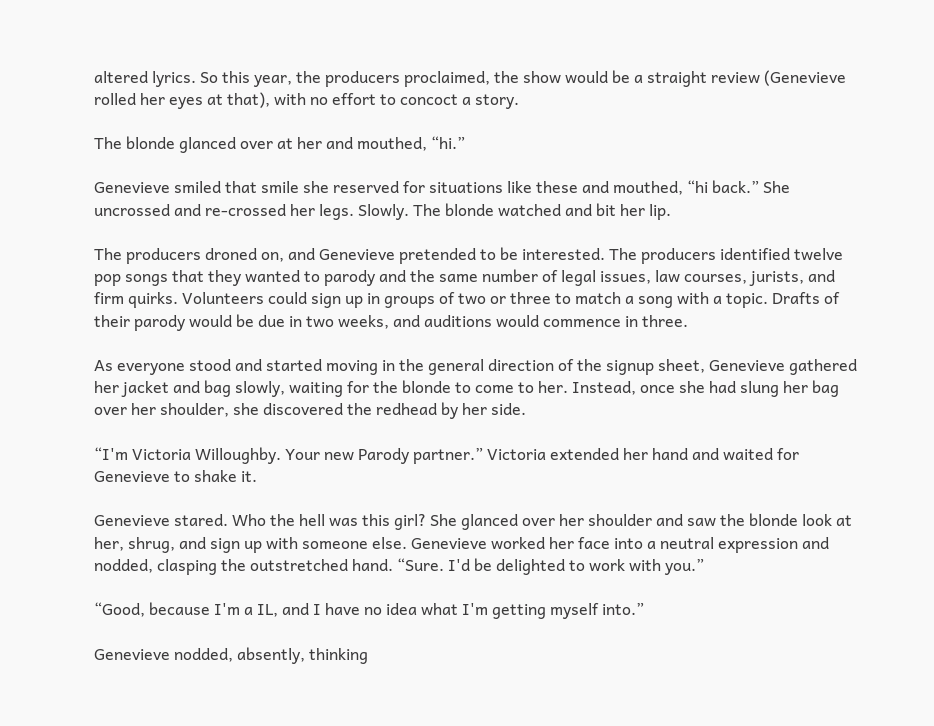altered lyrics. So this year, the producers proclaimed, the show would be a straight review (Genevieve rolled her eyes at that), with no effort to concoct a story.

The blonde glanced over at her and mouthed, “hi.”

Genevieve smiled that smile she reserved for situations like these and mouthed, “hi back.” She uncrossed and re-crossed her legs. Slowly. The blonde watched and bit her lip.

The producers droned on, and Genevieve pretended to be interested. The producers identified twelve pop songs that they wanted to parody and the same number of legal issues, law courses, jurists, and firm quirks. Volunteers could sign up in groups of two or three to match a song with a topic. Drafts of their parody would be due in two weeks, and auditions would commence in three.

As everyone stood and started moving in the general direction of the signup sheet, Genevieve gathered her jacket and bag slowly, waiting for the blonde to come to her. Instead, once she had slung her bag over her shoulder, she discovered the redhead by her side.

“I'm Victoria Willoughby. Your new Parody partner.” Victoria extended her hand and waited for Genevieve to shake it.

Genevieve stared. Who the hell was this girl? She glanced over her shoulder and saw the blonde look at her, shrug, and sign up with someone else. Genevieve worked her face into a neutral expression and nodded, clasping the outstretched hand. “Sure. I'd be delighted to work with you.”

“Good, because I'm a IL, and I have no idea what I'm getting myself into.”

Genevieve nodded, absently, thinking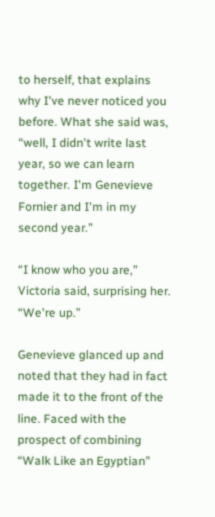to herself, that explains why I've never noticed you before. What she said was, “well, I didn't write last year, so we can learn together. I'm Genevieve Fornier and I'm in my second year.”

“I know who you are,” Victoria said, surprising her. “We're up.”

Genevieve glanced up and noted that they had in fact made it to the front of the line. Faced with the prospect of combining “Walk Like an Egyptian”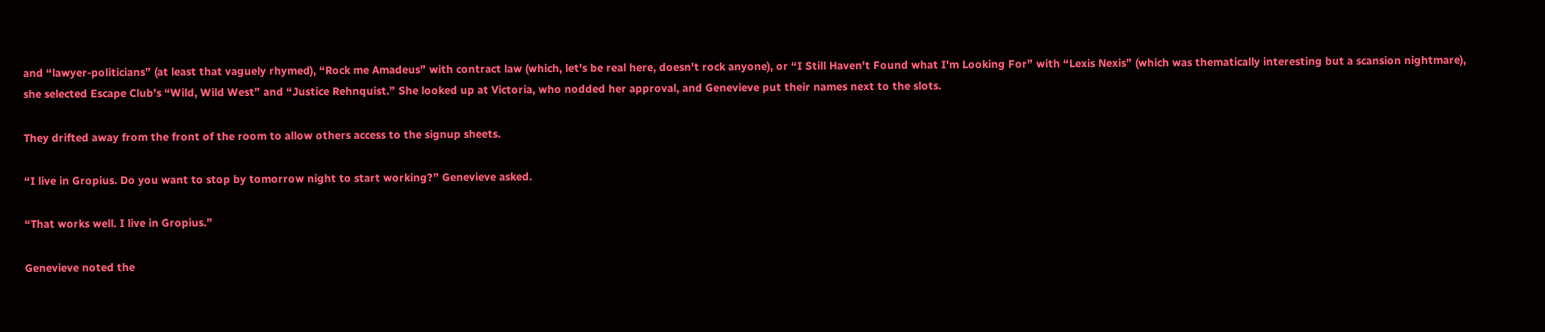and “lawyer-politicians” (at least that vaguely rhymed), “Rock me Amadeus” with contract law (which, let's be real here, doesn't rock anyone), or “I Still Haven't Found what I'm Looking For” with “Lexis Nexis” (which was thematically interesting but a scansion nightmare), she selected Escape Club's “Wild, Wild West” and “Justice Rehnquist.” She looked up at Victoria, who nodded her approval, and Genevieve put their names next to the slots.

They drifted away from the front of the room to allow others access to the signup sheets.

“I live in Gropius. Do you want to stop by tomorrow night to start working?” Genevieve asked.

“That works well. I live in Gropius.”

Genevieve noted the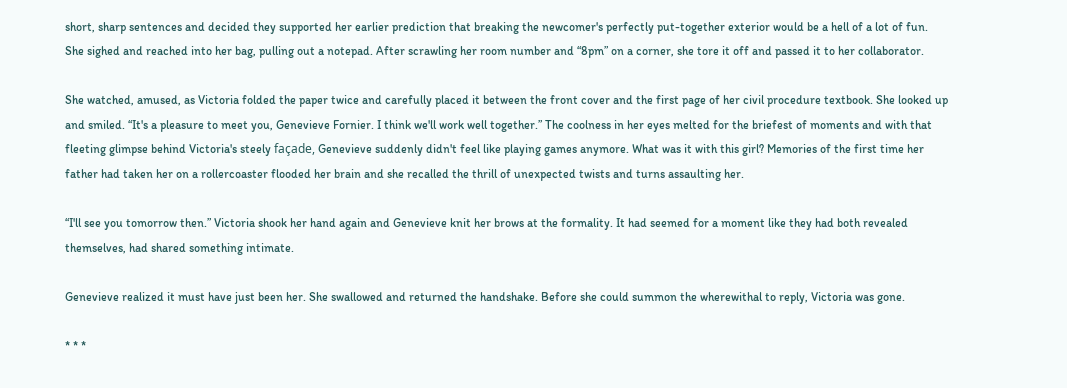short, sharp sentences and decided they supported her earlier prediction that breaking the newcomer's perfectly put-together exterior would be a hell of a lot of fun. She sighed and reached into her bag, pulling out a notepad. After scrawling her room number and “8pm” on a corner, she tore it off and passed it to her collaborator.

She watched, amused, as Victoria folded the paper twice and carefully placed it between the front cover and the first page of her civil procedure textbook. She looked up and smiled. “It's a pleasure to meet you, Genevieve Fornier. I think we'll work well together.” The coolness in her eyes melted for the briefest of moments and with that fleeting glimpse behind Victoria's steely façade, Genevieve suddenly didn't feel like playing games anymore. What was it with this girl? Memories of the first time her father had taken her on a rollercoaster flooded her brain and she recalled the thrill of unexpected twists and turns assaulting her.

“I'll see you tomorrow then.” Victoria shook her hand again and Genevieve knit her brows at the formality. It had seemed for a moment like they had both revealed themselves, had shared something intimate.

Genevieve realized it must have just been her. She swallowed and returned the handshake. Before she could summon the wherewithal to reply, Victoria was gone.

* * *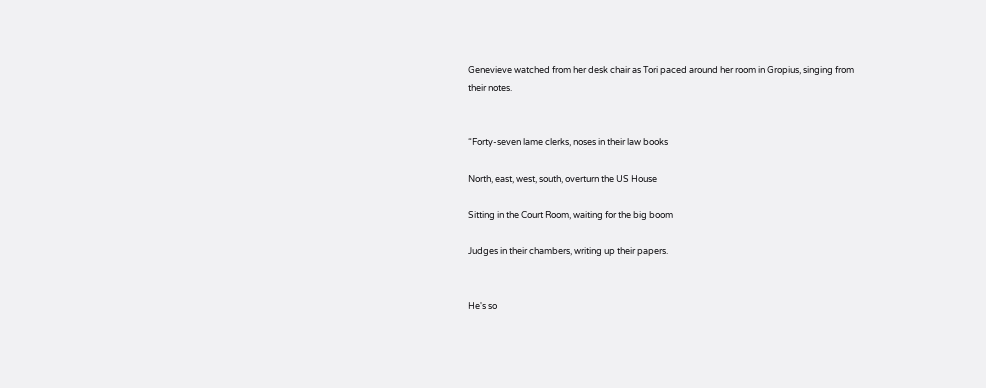Genevieve watched from her desk chair as Tori paced around her room in Gropius, singing from their notes.


“Forty-seven lame clerks, noses in their law books

North, east, west, south, overturn the US House

Sitting in the Court Room, waiting for the big boom

Judges in their chambers, writing up their papers.


He's so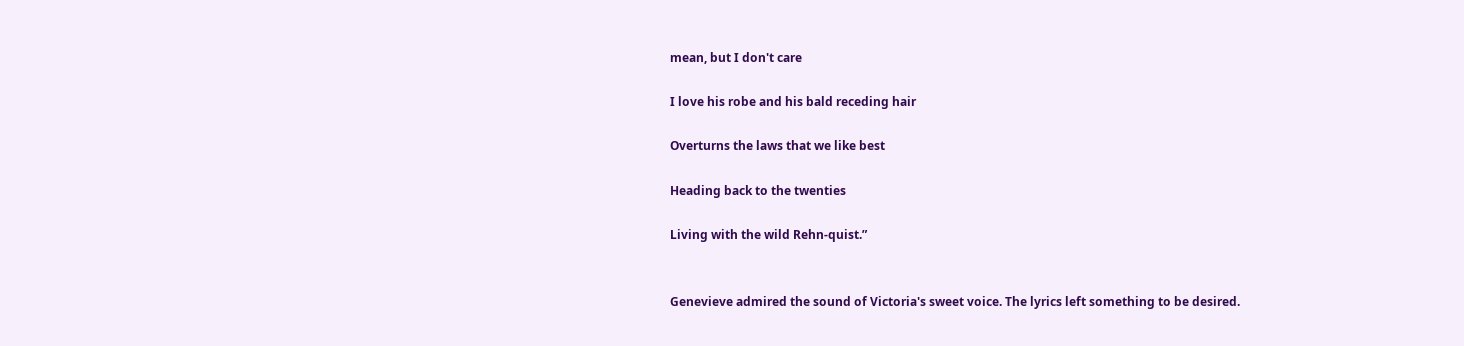mean, but I don't care

I love his robe and his bald receding hair

Overturns the laws that we like best

Heading back to the twenties

Living with the wild Rehn-quist.”


Genevieve admired the sound of Victoria's sweet voice. The lyrics left something to be desired.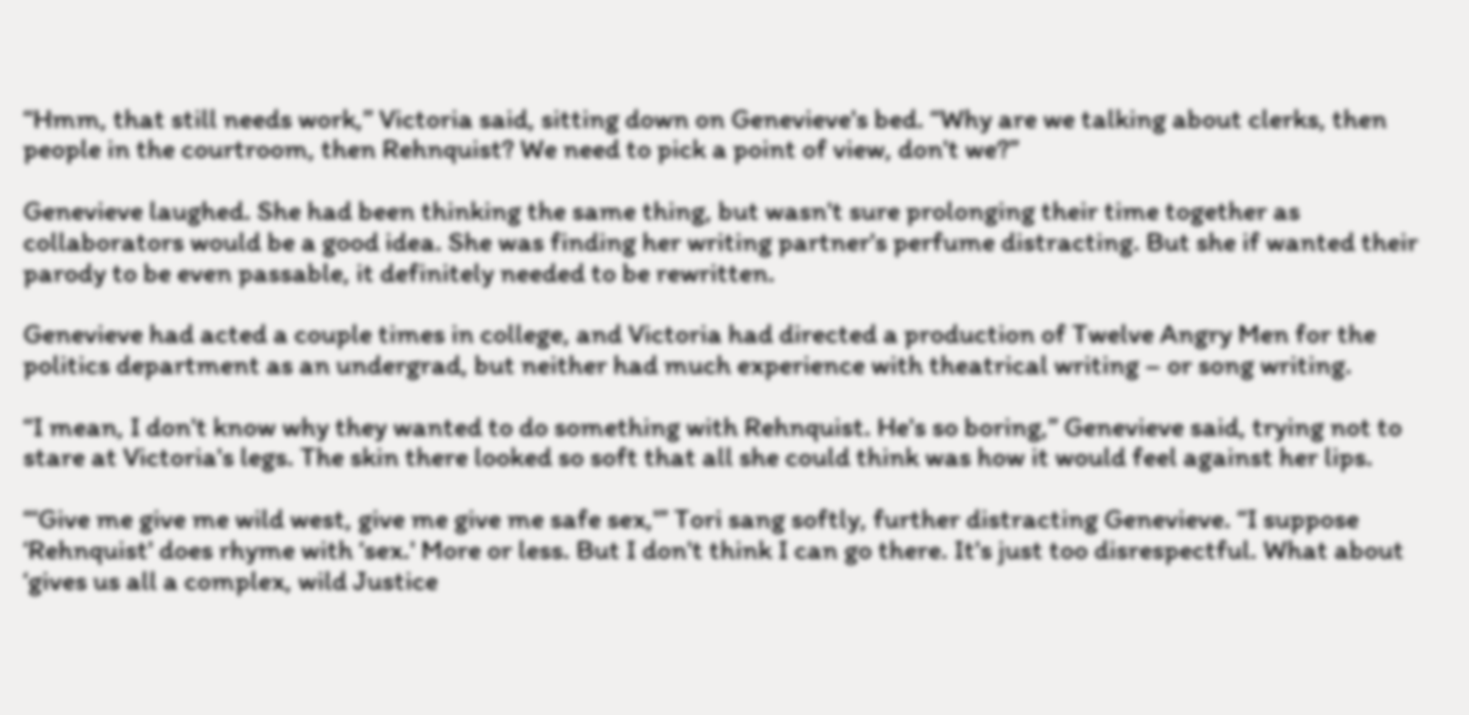“Hmm, that still needs work,” Victoria said, sitting down on Genevieve's bed. “Why are we talking about clerks, then people in the courtroom, then Rehnquist? We need to pick a point of view, don't we?”

Genevieve laughed. She had been thinking the same thing, but wasn't sure prolonging their time together as collaborators would be a good idea. She was finding her writing partner's perfume distracting. But she if wanted their parody to be even passable, it definitely needed to be rewritten.

Genevieve had acted a couple times in college, and Victoria had directed a production of Twelve Angry Men for the politics department as an undergrad, but neither had much experience with theatrical writing – or song writing.

“I mean, I don't know why they wanted to do something with Rehnquist. He's so boring,” Genevieve said, trying not to stare at Victoria's legs. The skin there looked so soft that all she could think was how it would feel against her lips.

“‘Give me give me wild west, give me give me safe sex,'” Tori sang softly, further distracting Genevieve. “I suppose ‘Rehnquist' does rhyme with ‘sex.' More or less. But I don't think I can go there. It's just too disrespectful. What about ‘gives us all a complex, wild Justice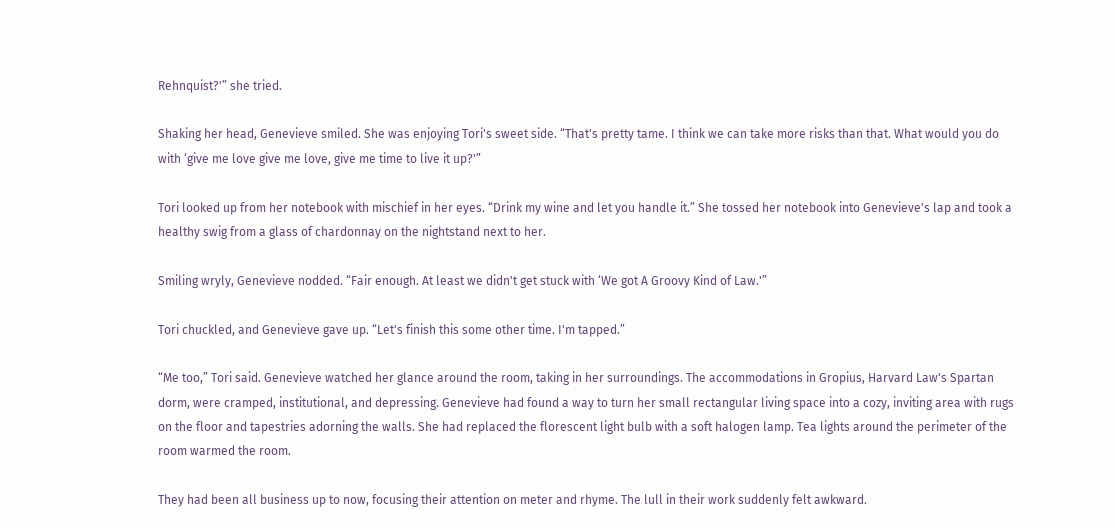Rehnquist?'” she tried.

Shaking her head, Genevieve smiled. She was enjoying Tori's sweet side. “That's pretty tame. I think we can take more risks than that. What would you do with ‘give me love give me love, give me time to live it up?'”

Tori looked up from her notebook with mischief in her eyes. “Drink my wine and let you handle it.” She tossed her notebook into Genevieve's lap and took a healthy swig from a glass of chardonnay on the nightstand next to her.

Smiling wryly, Genevieve nodded. “Fair enough. At least we didn't get stuck with ‘We got A Groovy Kind of Law.'”

Tori chuckled, and Genevieve gave up. “Let's finish this some other time. I'm tapped.”

“Me too,” Tori said. Genevieve watched her glance around the room, taking in her surroundings. The accommodations in Gropius, Harvard Law's Spartan dorm, were cramped, institutional, and depressing. Genevieve had found a way to turn her small rectangular living space into a cozy, inviting area with rugs on the floor and tapestries adorning the walls. She had replaced the florescent light bulb with a soft halogen lamp. Tea lights around the perimeter of the room warmed the room.

They had been all business up to now, focusing their attention on meter and rhyme. The lull in their work suddenly felt awkward.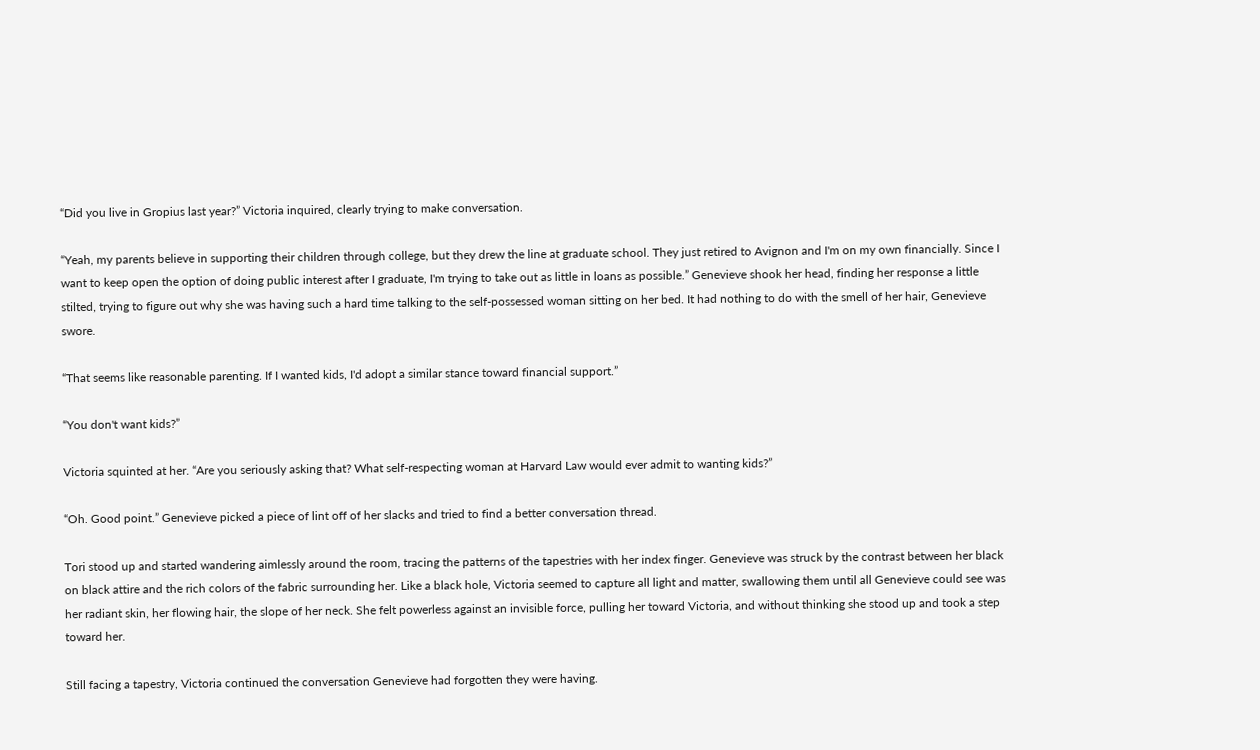“Did you live in Gropius last year?” Victoria inquired, clearly trying to make conversation.

“Yeah, my parents believe in supporting their children through college, but they drew the line at graduate school. They just retired to Avignon and I'm on my own financially. Since I want to keep open the option of doing public interest after I graduate, I'm trying to take out as little in loans as possible.” Genevieve shook her head, finding her response a little stilted, trying to figure out why she was having such a hard time talking to the self-possessed woman sitting on her bed. It had nothing to do with the smell of her hair, Genevieve swore.

“That seems like reasonable parenting. If I wanted kids, I'd adopt a similar stance toward financial support.”

“You don't want kids?”

Victoria squinted at her. “Are you seriously asking that? What self-respecting woman at Harvard Law would ever admit to wanting kids?”

“Oh. Good point.” Genevieve picked a piece of lint off of her slacks and tried to find a better conversation thread.

Tori stood up and started wandering aimlessly around the room, tracing the patterns of the tapestries with her index finger. Genevieve was struck by the contrast between her black on black attire and the rich colors of the fabric surrounding her. Like a black hole, Victoria seemed to capture all light and matter, swallowing them until all Genevieve could see was her radiant skin, her flowing hair, the slope of her neck. She felt powerless against an invisible force, pulling her toward Victoria, and without thinking she stood up and took a step toward her.

Still facing a tapestry, Victoria continued the conversation Genevieve had forgotten they were having.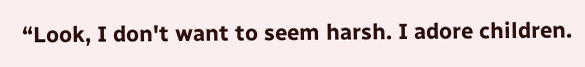“Look, I don't want to seem harsh. I adore children.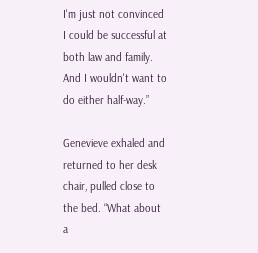I'm just not convinced I could be successful at both law and family. And I wouldn't want to do either half-way.”

Genevieve exhaled and returned to her desk chair, pulled close to the bed. “What about a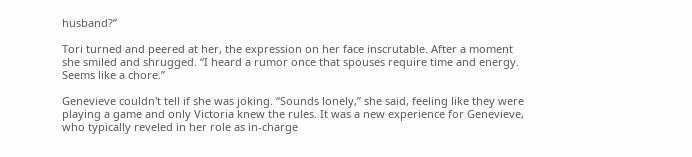husband?”

Tori turned and peered at her, the expression on her face inscrutable. After a moment she smiled and shrugged. “I heard a rumor once that spouses require time and energy. Seems like a chore.”

Genevieve couldn't tell if she was joking. “Sounds lonely,” she said, feeling like they were playing a game and only Victoria knew the rules. It was a new experience for Genevieve, who typically reveled in her role as in-charge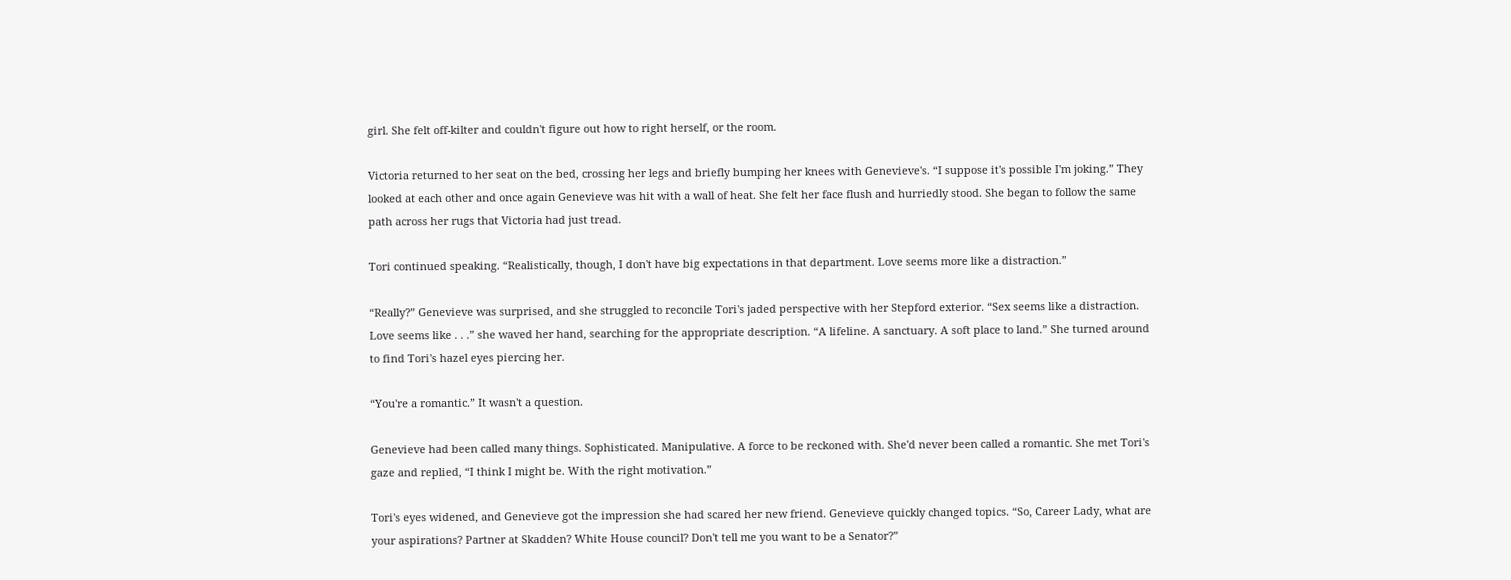girl. She felt off-kilter and couldn't figure out how to right herself, or the room.

Victoria returned to her seat on the bed, crossing her legs and briefly bumping her knees with Genevieve's. “I suppose it's possible I'm joking.” They looked at each other and once again Genevieve was hit with a wall of heat. She felt her face flush and hurriedly stood. She began to follow the same path across her rugs that Victoria had just tread.

Tori continued speaking. “Realistically, though, I don't have big expectations in that department. Love seems more like a distraction.”

“Really?” Genevieve was surprised, and she struggled to reconcile Tori's jaded perspective with her Stepford exterior. “Sex seems like a distraction. Love seems like . . .” she waved her hand, searching for the appropriate description. “A lifeline. A sanctuary. A soft place to land.” She turned around to find Tori's hazel eyes piercing her.

“You're a romantic.” It wasn't a question.

Genevieve had been called many things. Sophisticated. Manipulative. A force to be reckoned with. She'd never been called a romantic. She met Tori's gaze and replied, “I think I might be. With the right motivation.”

Tori's eyes widened, and Genevieve got the impression she had scared her new friend. Genevieve quickly changed topics. “So, Career Lady, what are your aspirations? Partner at Skadden? White House council? Don't tell me you want to be a Senator?”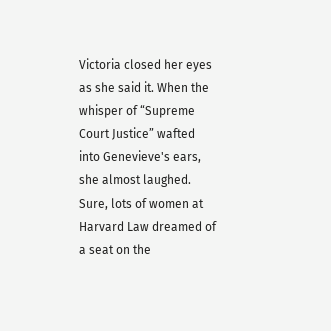Victoria closed her eyes as she said it. When the whisper of “Supreme Court Justice” wafted into Genevieve's ears, she almost laughed. Sure, lots of women at Harvard Law dreamed of a seat on the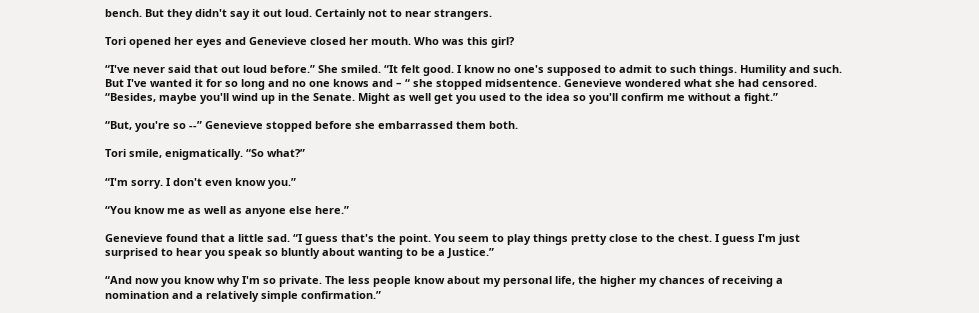bench. But they didn't say it out loud. Certainly not to near strangers.

Tori opened her eyes and Genevieve closed her mouth. Who was this girl?

“I've never said that out loud before.” She smiled. “It felt good. I know no one's supposed to admit to such things. Humility and such. But I've wanted it for so long and no one knows and – “ she stopped midsentence. Genevieve wondered what she had censored. “Besides, maybe you'll wind up in the Senate. Might as well get you used to the idea so you'll confirm me without a fight.”

“But, you're so --” Genevieve stopped before she embarrassed them both.

Tori smile, enigmatically. “So what?”

“I'm sorry. I don't even know you.”

“You know me as well as anyone else here.”

Genevieve found that a little sad. “I guess that's the point. You seem to play things pretty close to the chest. I guess I'm just surprised to hear you speak so bluntly about wanting to be a Justice.”

“And now you know why I'm so private. The less people know about my personal life, the higher my chances of receiving a nomination and a relatively simple confirmation.”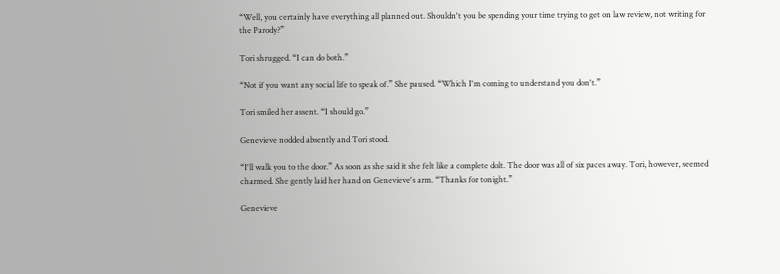“Well, you certainly have everything all planned out. Shouldn't you be spending your time trying to get on law review, not writing for the Parody?”

Tori shrugged. “I can do both.”

“Not if you want any social life to speak of.” She paused. “Which I'm coming to understand you don't.”

Tori smiled her assent. “I should go.”

Genevieve nodded absently and Tori stood.

“I'll walk you to the door.” As soon as she said it she felt like a complete dolt. The door was all of six paces away. Tori, however, seemed charmed. She gently laid her hand on Genevieve's arm. “Thanks for tonight.”

Genevieve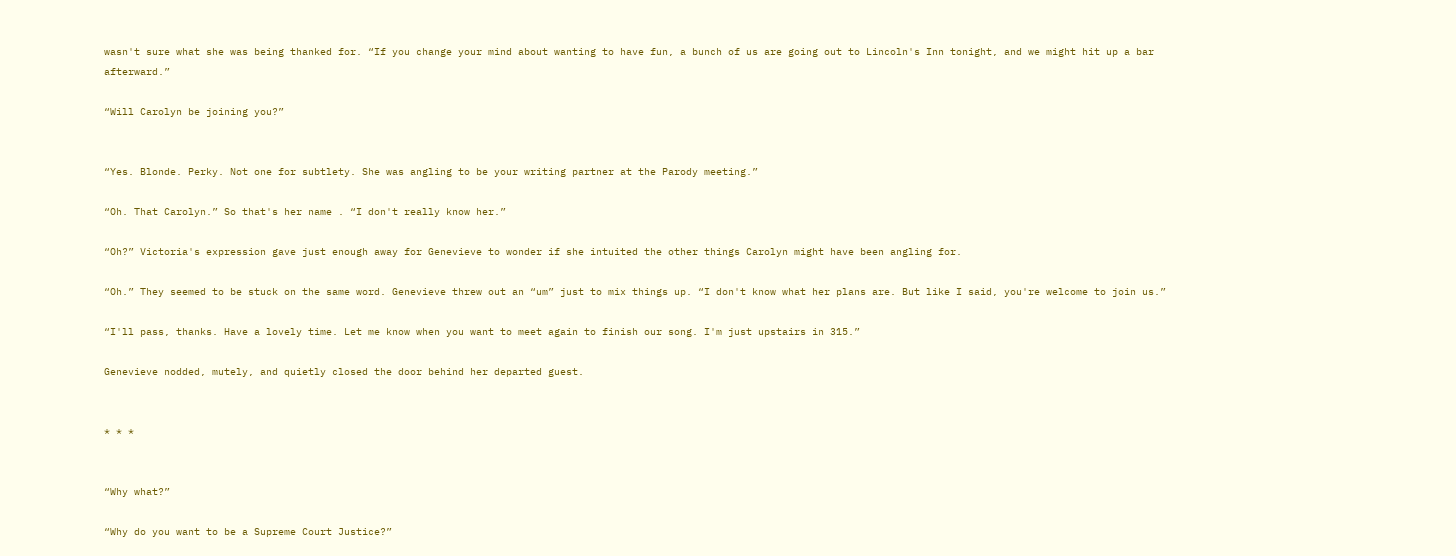wasn't sure what she was being thanked for. “If you change your mind about wanting to have fun, a bunch of us are going out to Lincoln's Inn tonight, and we might hit up a bar afterward.”

“Will Carolyn be joining you?”


“Yes. Blonde. Perky. Not one for subtlety. She was angling to be your writing partner at the Parody meeting.”

“Oh. That Carolyn.” So that's her name . “I don't really know her.”

“Oh?” Victoria's expression gave just enough away for Genevieve to wonder if she intuited the other things Carolyn might have been angling for.

“Oh.” They seemed to be stuck on the same word. Genevieve threw out an “um” just to mix things up. “I don't know what her plans are. But like I said, you're welcome to join us.”

“I'll pass, thanks. Have a lovely time. Let me know when you want to meet again to finish our song. I'm just upstairs in 315.”

Genevieve nodded, mutely, and quietly closed the door behind her departed guest.


* * *


“Why what?”

“Why do you want to be a Supreme Court Justice?”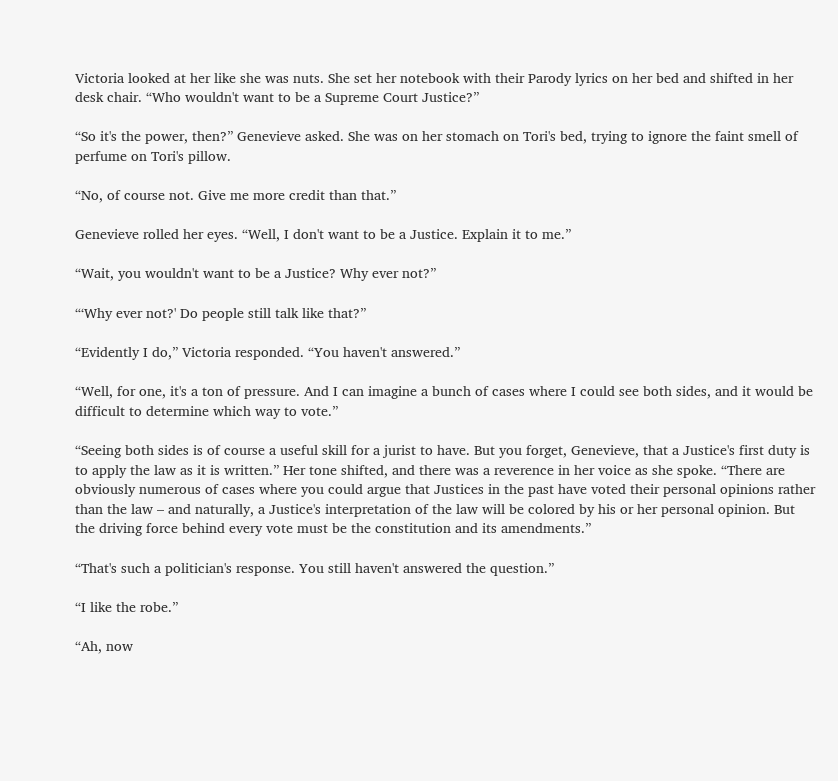Victoria looked at her like she was nuts. She set her notebook with their Parody lyrics on her bed and shifted in her desk chair. “Who wouldn't want to be a Supreme Court Justice?”

“So it's the power, then?” Genevieve asked. She was on her stomach on Tori's bed, trying to ignore the faint smell of perfume on Tori's pillow.

“No, of course not. Give me more credit than that.”

Genevieve rolled her eyes. “Well, I don't want to be a Justice. Explain it to me.”

“Wait, you wouldn't want to be a Justice? Why ever not?”

“‘Why ever not?' Do people still talk like that?”

“Evidently I do,” Victoria responded. “You haven't answered.”

“Well, for one, it's a ton of pressure. And I can imagine a bunch of cases where I could see both sides, and it would be difficult to determine which way to vote.”

“Seeing both sides is of course a useful skill for a jurist to have. But you forget, Genevieve, that a Justice's first duty is to apply the law as it is written.” Her tone shifted, and there was a reverence in her voice as she spoke. “There are obviously numerous of cases where you could argue that Justices in the past have voted their personal opinions rather than the law – and naturally, a Justice's interpretation of the law will be colored by his or her personal opinion. But the driving force behind every vote must be the constitution and its amendments.”

“That's such a politician's response. You still haven't answered the question.”

“I like the robe.”

“Ah, now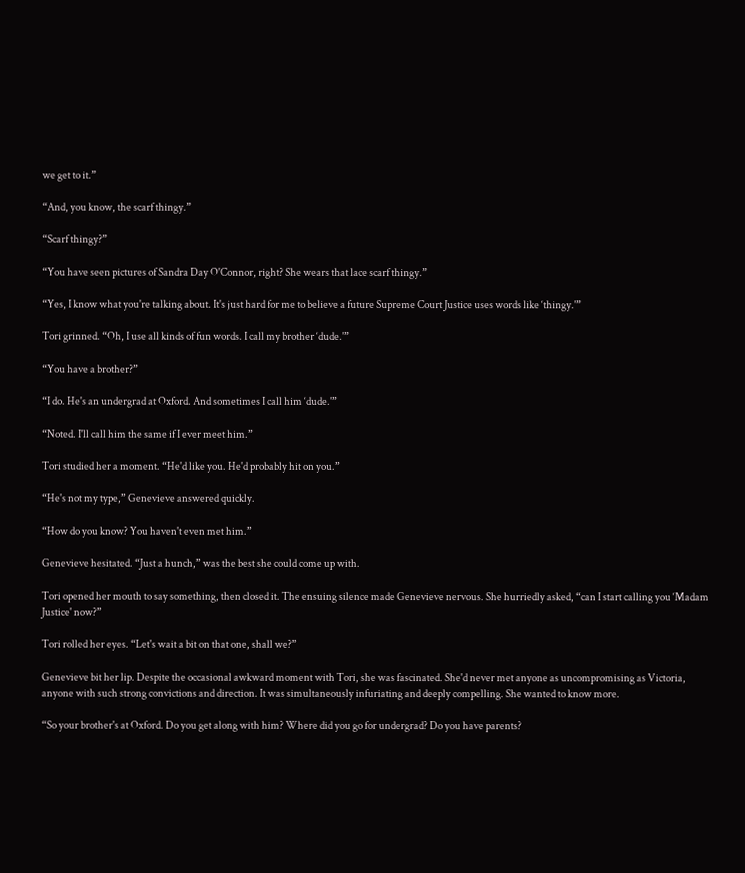we get to it.”

“And, you know, the scarf thingy.”

“Scarf thingy?”

“You have seen pictures of Sandra Day O'Connor, right? She wears that lace scarf thingy.”

“Yes, I know what you're talking about. It's just hard for me to believe a future Supreme Court Justice uses words like ‘thingy.'”

Tori grinned. “Oh, I use all kinds of fun words. I call my brother ‘dude.'”

“You have a brother?”

“I do. He's an undergrad at Oxford. And sometimes I call him ‘dude.'”

“Noted. I'll call him the same if I ever meet him.”

Tori studied her a moment. “He'd like you. He'd probably hit on you.”

“He's not my type,” Genevieve answered quickly.

“How do you know? You haven't even met him.”

Genevieve hesitated. “Just a hunch,” was the best she could come up with.

Tori opened her mouth to say something, then closed it. The ensuing silence made Genevieve nervous. She hurriedly asked, “can I start calling you ‘Madam Justice' now?”

Tori rolled her eyes. “Let's wait a bit on that one, shall we?”

Genevieve bit her lip. Despite the occasional awkward moment with Tori, she was fascinated. She'd never met anyone as uncompromising as Victoria, anyone with such strong convictions and direction. It was simultaneously infuriating and deeply compelling. She wanted to know more.

“So your brother's at Oxford. Do you get along with him? Where did you go for undergrad? Do you have parents?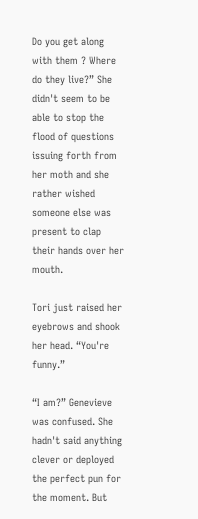Do you get along with them ? Where do they live?” She didn't seem to be able to stop the flood of questions issuing forth from her moth and she rather wished someone else was present to clap their hands over her mouth.

Tori just raised her eyebrows and shook her head. “You're funny.”

“I am?” Genevieve was confused. She hadn't said anything clever or deployed the perfect pun for the moment. But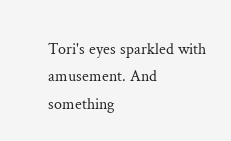Tori's eyes sparkled with amusement. And something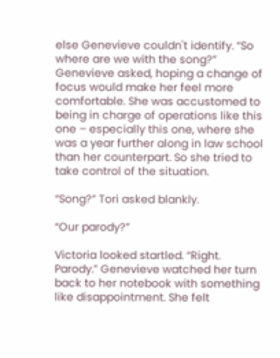else Genevieve couldn't identify. “So where are we with the song?” Genevieve asked, hoping a change of focus would make her feel more comfortable. She was accustomed to being in charge of operations like this one – especially this one, where she was a year further along in law school than her counterpart. So she tried to take control of the situation.

“Song?” Tori asked blankly.

“Our parody?”

Victoria looked startled. “Right. Parody.” Genevieve watched her turn back to her notebook with something like disappointment. She felt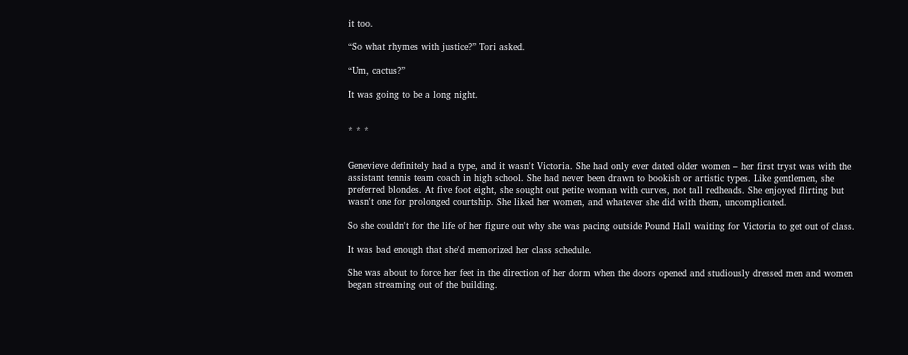it too.

“So what rhymes with justice?” Tori asked.

“Um, cactus?”

It was going to be a long night.


* * *


Genevieve definitely had a type, and it wasn't Victoria. She had only ever dated older women – her first tryst was with the assistant tennis team coach in high school. She had never been drawn to bookish or artistic types. Like gentlemen, she preferred blondes. At five foot eight, she sought out petite woman with curves, not tall redheads. She enjoyed flirting but wasn't one for prolonged courtship. She liked her women, and whatever she did with them, uncomplicated.

So she couldn't for the life of her figure out why she was pacing outside Pound Hall waiting for Victoria to get out of class.

It was bad enough that she'd memorized her class schedule.

She was about to force her feet in the direction of her dorm when the doors opened and studiously dressed men and women began streaming out of the building.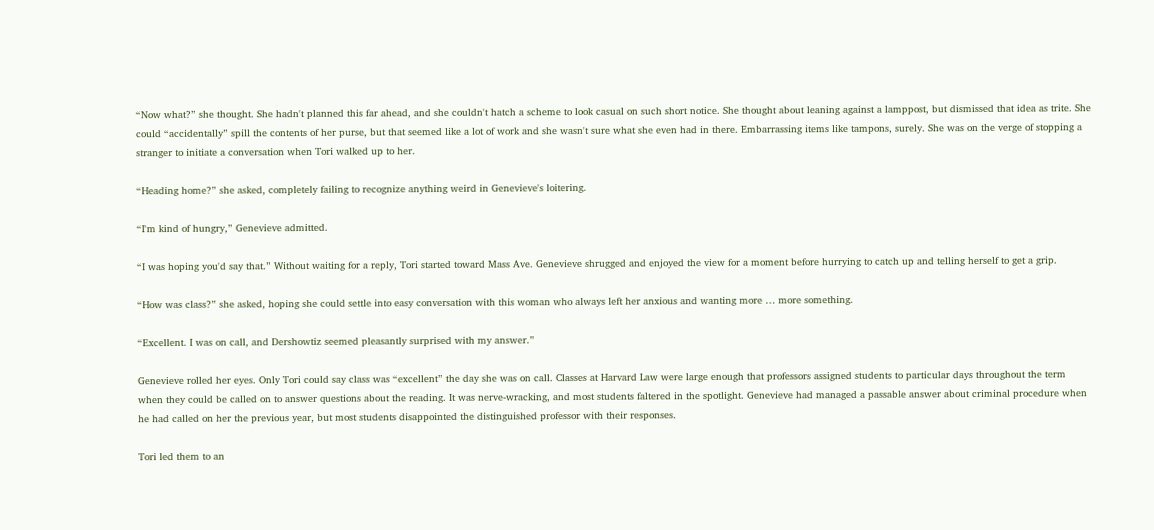“Now what?” she thought. She hadn't planned this far ahead, and she couldn't hatch a scheme to look casual on such short notice. She thought about leaning against a lamppost, but dismissed that idea as trite. She could “accidentally” spill the contents of her purse, but that seemed like a lot of work and she wasn't sure what she even had in there. Embarrassing items like tampons, surely. She was on the verge of stopping a stranger to initiate a conversation when Tori walked up to her.

“Heading home?” she asked, completely failing to recognize anything weird in Genevieve's loitering.

“I'm kind of hungry,” Genevieve admitted.

“I was hoping you'd say that.” Without waiting for a reply, Tori started toward Mass Ave. Genevieve shrugged and enjoyed the view for a moment before hurrying to catch up and telling herself to get a grip.

“How was class?” she asked, hoping she could settle into easy conversation with this woman who always left her anxious and wanting more … more something.

“Excellent. I was on call, and Dershowtiz seemed pleasantly surprised with my answer.”

Genevieve rolled her eyes. Only Tori could say class was “excellent” the day she was on call. Classes at Harvard Law were large enough that professors assigned students to particular days throughout the term when they could be called on to answer questions about the reading. It was nerve-wracking, and most students faltered in the spotlight. Genevieve had managed a passable answer about criminal procedure when he had called on her the previous year, but most students disappointed the distinguished professor with their responses.

Tori led them to an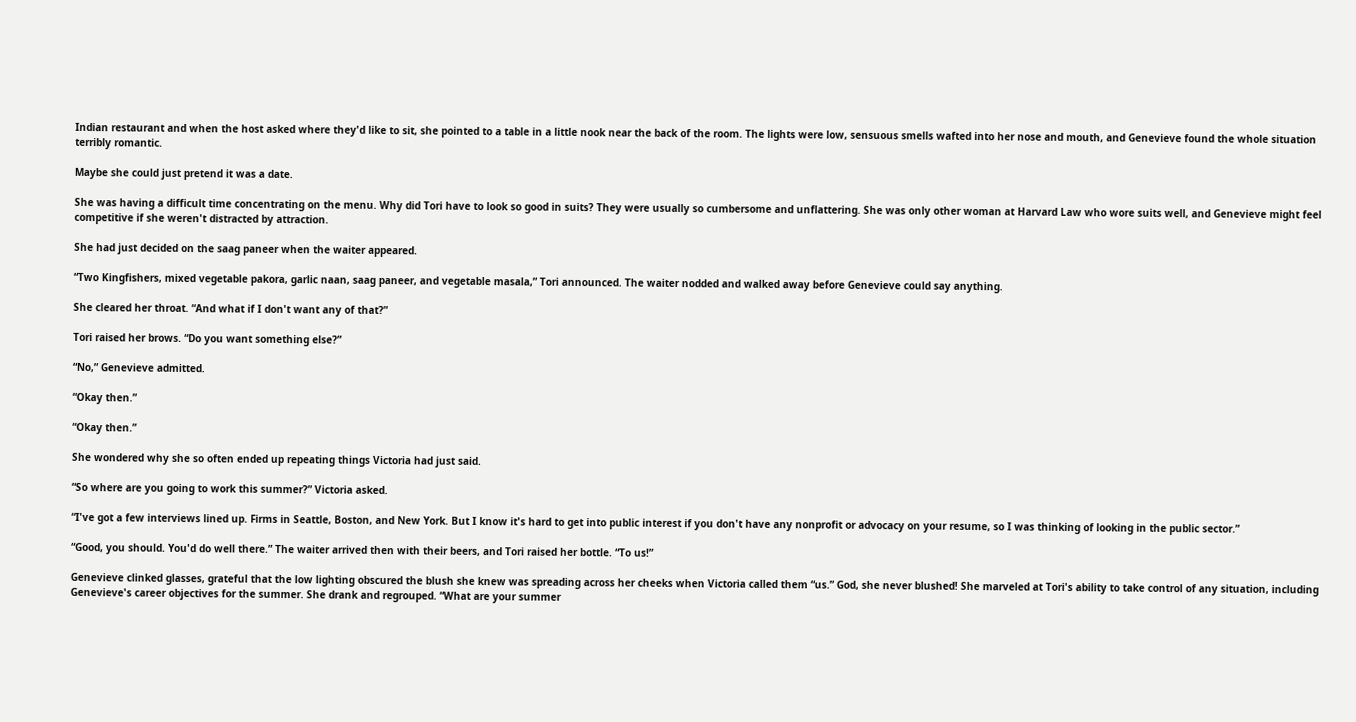Indian restaurant and when the host asked where they'd like to sit, she pointed to a table in a little nook near the back of the room. The lights were low, sensuous smells wafted into her nose and mouth, and Genevieve found the whole situation terribly romantic.

Maybe she could just pretend it was a date.

She was having a difficult time concentrating on the menu. Why did Tori have to look so good in suits? They were usually so cumbersome and unflattering. She was only other woman at Harvard Law who wore suits well, and Genevieve might feel competitive if she weren't distracted by attraction.

She had just decided on the saag paneer when the waiter appeared.

“Two Kingfishers, mixed vegetable pakora, garlic naan, saag paneer, and vegetable masala,” Tori announced. The waiter nodded and walked away before Genevieve could say anything.

She cleared her throat. “And what if I don't want any of that?”

Tori raised her brows. “Do you want something else?”

“No,” Genevieve admitted.

“Okay then.”

“Okay then.”

She wondered why she so often ended up repeating things Victoria had just said.

“So where are you going to work this summer?” Victoria asked.

“I've got a few interviews lined up. Firms in Seattle, Boston, and New York. But I know it's hard to get into public interest if you don't have any nonprofit or advocacy on your resume, so I was thinking of looking in the public sector.”

“Good, you should. You'd do well there.” The waiter arrived then with their beers, and Tori raised her bottle. “To us!”

Genevieve clinked glasses, grateful that the low lighting obscured the blush she knew was spreading across her cheeks when Victoria called them “us.” God, she never blushed! She marveled at Tori's ability to take control of any situation, including Genevieve's career objectives for the summer. She drank and regrouped. “What are your summer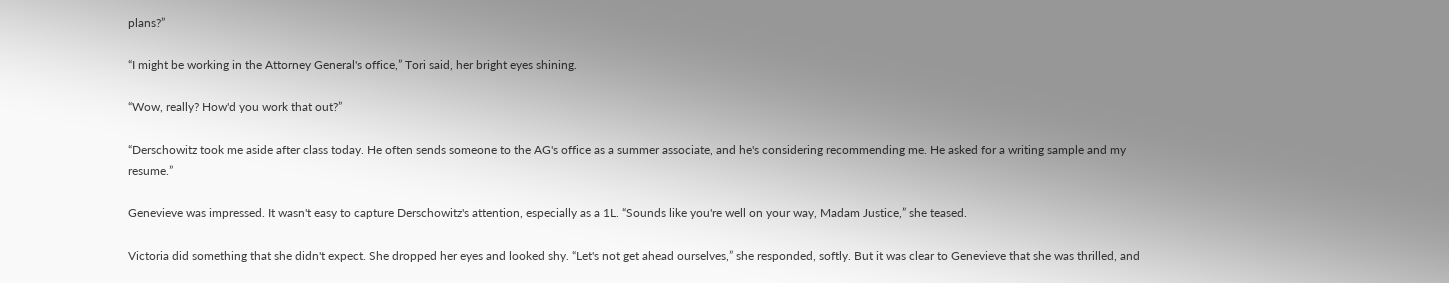plans?”

“I might be working in the Attorney General's office,” Tori said, her bright eyes shining.

“Wow, really? How'd you work that out?”

“Derschowitz took me aside after class today. He often sends someone to the AG's office as a summer associate, and he's considering recommending me. He asked for a writing sample and my resume.”

Genevieve was impressed. It wasn't easy to capture Derschowitz's attention, especially as a 1L. “Sounds like you're well on your way, Madam Justice,” she teased.

Victoria did something that she didn't expect. She dropped her eyes and looked shy. “Let's not get ahead ourselves,” she responded, softly. But it was clear to Genevieve that she was thrilled, and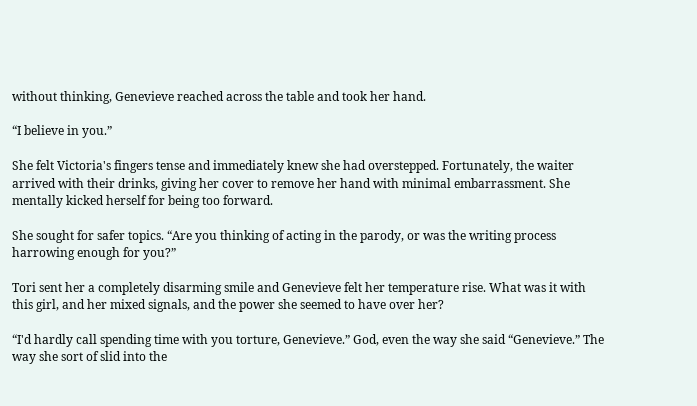without thinking, Genevieve reached across the table and took her hand.

“I believe in you.”

She felt Victoria's fingers tense and immediately knew she had overstepped. Fortunately, the waiter arrived with their drinks, giving her cover to remove her hand with minimal embarrassment. She mentally kicked herself for being too forward.

She sought for safer topics. “Are you thinking of acting in the parody, or was the writing process harrowing enough for you?”

Tori sent her a completely disarming smile and Genevieve felt her temperature rise. What was it with this girl, and her mixed signals, and the power she seemed to have over her?

“I'd hardly call spending time with you torture, Genevieve.” God, even the way she said “Genevieve.” The way she sort of slid into the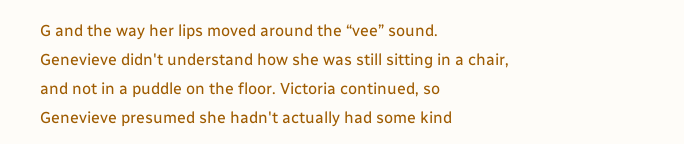G and the way her lips moved around the “vee” sound. Genevieve didn't understand how she was still sitting in a chair, and not in a puddle on the floor. Victoria continued, so Genevieve presumed she hadn't actually had some kind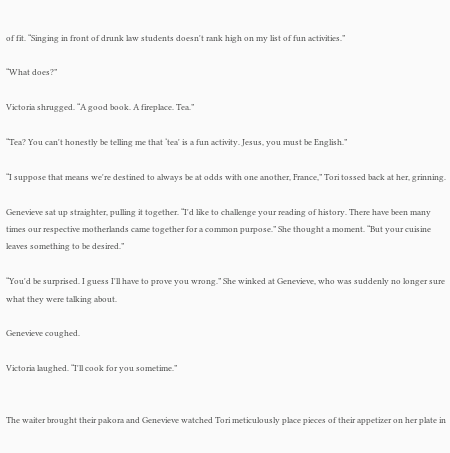of fit. “Singing in front of drunk law students doesn't rank high on my list of fun activities.”

“What does?”

Victoria shrugged. “A good book. A fireplace. Tea.”

“Tea? You can't honestly be telling me that ‘tea' is a fun activity. Jesus, you must be English.”

“I suppose that means we're destined to always be at odds with one another, France,” Tori tossed back at her, grinning.

Genevieve sat up straighter, pulling it together. “I'd like to challenge your reading of history. There have been many times our respective motherlands came together for a common purpose.” She thought a moment. “But your cuisine leaves something to be desired.”

“You'd be surprised. I guess I'll have to prove you wrong.” She winked at Genevieve, who was suddenly no longer sure what they were talking about.

Genevieve coughed.

Victoria laughed. “I'll cook for you sometime.”


The waiter brought their pakora and Genevieve watched Tori meticulously place pieces of their appetizer on her plate in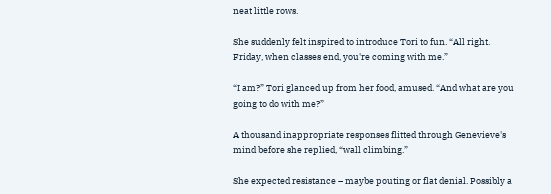neat little rows.

She suddenly felt inspired to introduce Tori to fun. “All right. Friday, when classes end, you're coming with me.”

“I am?” Tori glanced up from her food, amused. “And what are you going to do with me?”

A thousand inappropriate responses flitted through Genevieve's mind before she replied, “wall climbing.”

She expected resistance – maybe pouting or flat denial. Possibly a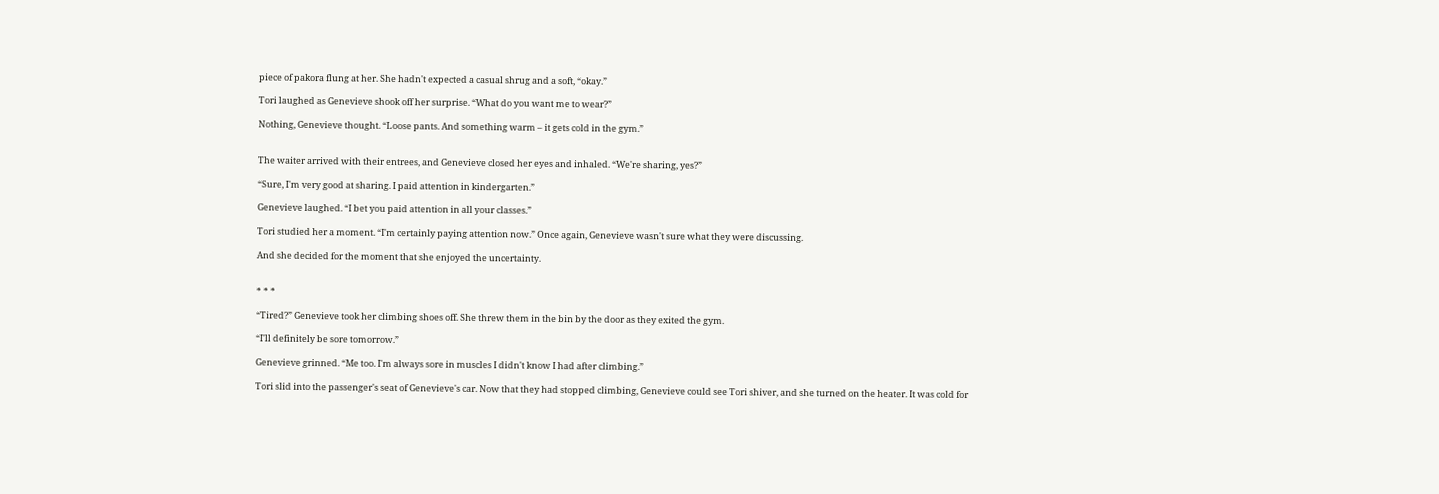piece of pakora flung at her. She hadn't expected a casual shrug and a soft, “okay.”

Tori laughed as Genevieve shook off her surprise. “What do you want me to wear?”

Nothing, Genevieve thought. “Loose pants. And something warm – it gets cold in the gym.”


The waiter arrived with their entrees, and Genevieve closed her eyes and inhaled. “We're sharing, yes?”

“Sure, I'm very good at sharing. I paid attention in kindergarten.”

Genevieve laughed. “I bet you paid attention in all your classes.”

Tori studied her a moment. “I'm certainly paying attention now.” Once again, Genevieve wasn't sure what they were discussing.

And she decided for the moment that she enjoyed the uncertainty.


* * *

“Tired?” Genevieve took her climbing shoes off. She threw them in the bin by the door as they exited the gym.

“I'll definitely be sore tomorrow.”

Genevieve grinned. “Me too. I'm always sore in muscles I didn't know I had after climbing.”

Tori slid into the passenger's seat of Genevieve's car. Now that they had stopped climbing, Genevieve could see Tori shiver, and she turned on the heater. It was cold for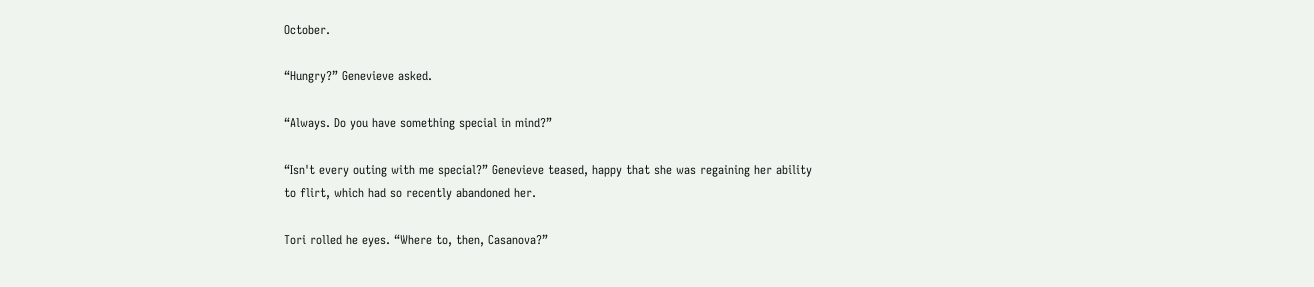October.

“Hungry?” Genevieve asked.

“Always. Do you have something special in mind?”

“Isn't every outing with me special?” Genevieve teased, happy that she was regaining her ability to flirt, which had so recently abandoned her.

Tori rolled he eyes. “Where to, then, Casanova?”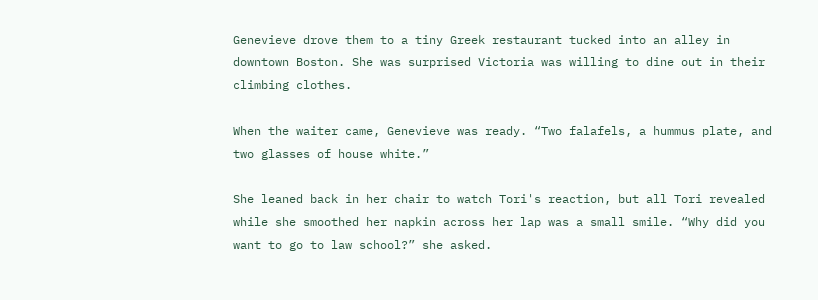Genevieve drove them to a tiny Greek restaurant tucked into an alley in downtown Boston. She was surprised Victoria was willing to dine out in their climbing clothes.

When the waiter came, Genevieve was ready. “Two falafels, a hummus plate, and two glasses of house white.”

She leaned back in her chair to watch Tori's reaction, but all Tori revealed while she smoothed her napkin across her lap was a small smile. “Why did you want to go to law school?” she asked.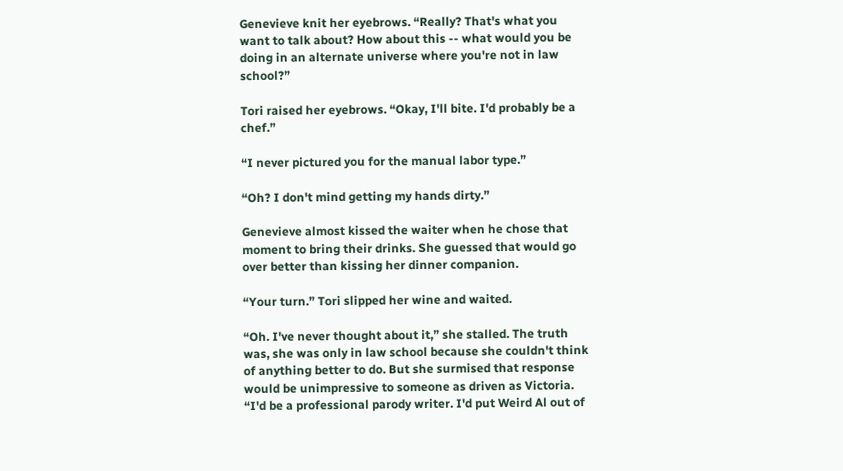Genevieve knit her eyebrows. “Really? That's what you want to talk about? How about this -- what would you be doing in an alternate universe where you're not in law school?”

Tori raised her eyebrows. “Okay, I'll bite. I'd probably be a chef.”

“I never pictured you for the manual labor type.”

“Oh? I don't mind getting my hands dirty.”

Genevieve almost kissed the waiter when he chose that moment to bring their drinks. She guessed that would go over better than kissing her dinner companion.

“Your turn.” Tori slipped her wine and waited.

“Oh. I've never thought about it,” she stalled. The truth was, she was only in law school because she couldn't think of anything better to do. But she surmised that response would be unimpressive to someone as driven as Victoria. “I'd be a professional parody writer. I'd put Weird Al out of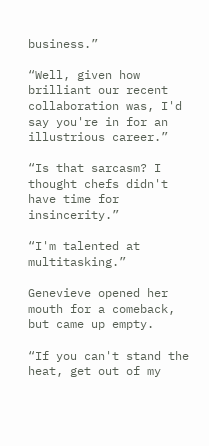business.”

“Well, given how brilliant our recent collaboration was, I'd say you're in for an illustrious career.”

“Is that sarcasm? I thought chefs didn't have time for insincerity.”

“I'm talented at multitasking.”

Genevieve opened her mouth for a comeback, but came up empty.

“If you can't stand the heat, get out of my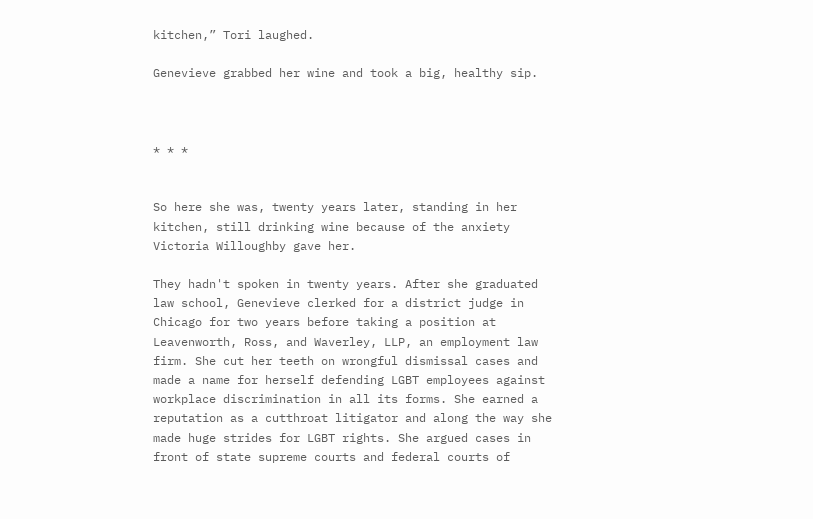kitchen,” Tori laughed.

Genevieve grabbed her wine and took a big, healthy sip.



* * *


So here she was, twenty years later, standing in her kitchen, still drinking wine because of the anxiety Victoria Willoughby gave her.

They hadn't spoken in twenty years. After she graduated law school, Genevieve clerked for a district judge in Chicago for two years before taking a position at Leavenworth, Ross, and Waverley, LLP, an employment law firm. She cut her teeth on wrongful dismissal cases and made a name for herself defending LGBT employees against workplace discrimination in all its forms. She earned a reputation as a cutthroat litigator and along the way she made huge strides for LGBT rights. She argued cases in front of state supreme courts and federal courts of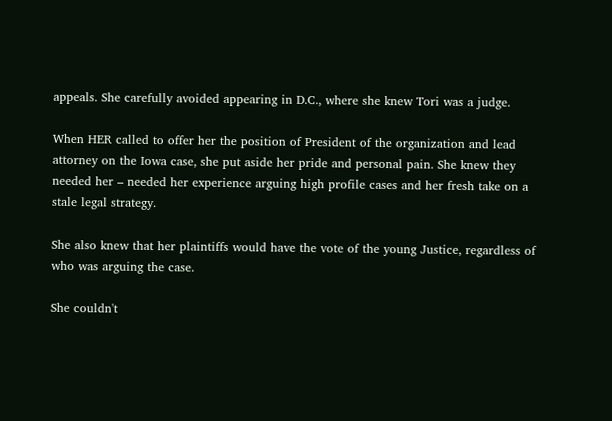appeals. She carefully avoided appearing in D.C., where she knew Tori was a judge.

When HER called to offer her the position of President of the organization and lead attorney on the Iowa case, she put aside her pride and personal pain. She knew they needed her – needed her experience arguing high profile cases and her fresh take on a stale legal strategy.

She also knew that her plaintiffs would have the vote of the young Justice, regardless of who was arguing the case.

She couldn't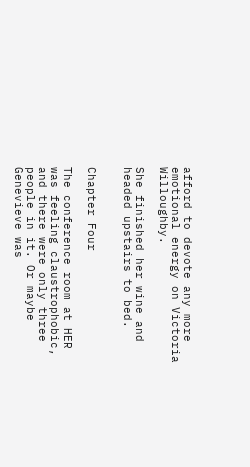afford to devote any more emotional energy on Victoria Willoughby.

She finished her wine and headed upstairs to bed.


Chapter Four

The conference room at HER was feeling claustrophobic, and there were only three people in it. Or maybe Genevieve was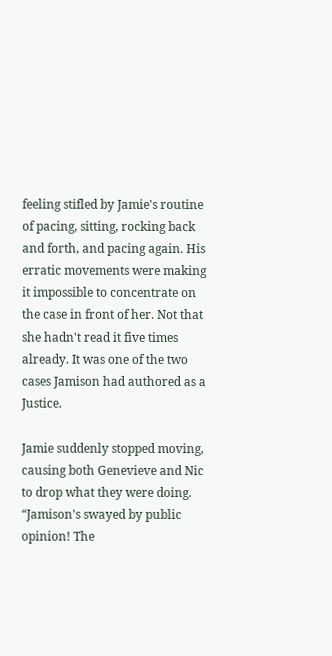feeling stifled by Jamie's routine of pacing, sitting, rocking back and forth, and pacing again. His erratic movements were making it impossible to concentrate on the case in front of her. Not that she hadn't read it five times already. It was one of the two cases Jamison had authored as a Justice.

Jamie suddenly stopped moving, causing both Genevieve and Nic to drop what they were doing. “Jamison's swayed by public opinion! The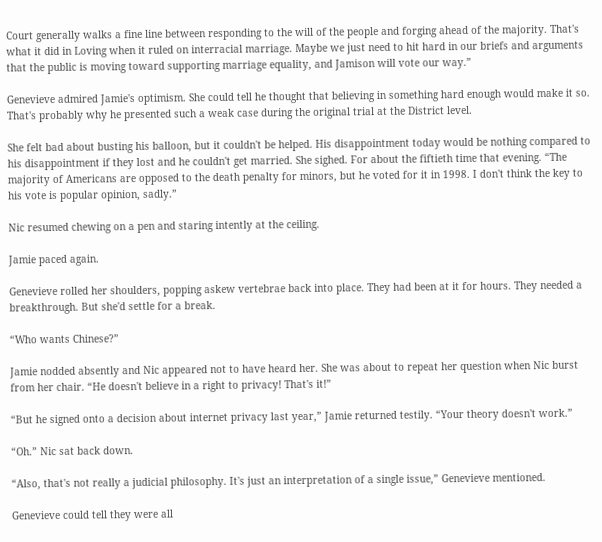Court generally walks a fine line between responding to the will of the people and forging ahead of the majority. That's what it did in Loving when it ruled on interracial marriage. Maybe we just need to hit hard in our briefs and arguments that the public is moving toward supporting marriage equality, and Jamison will vote our way.”

Genevieve admired Jamie's optimism. She could tell he thought that believing in something hard enough would make it so. That's probably why he presented such a weak case during the original trial at the District level.

She felt bad about busting his balloon, but it couldn't be helped. His disappointment today would be nothing compared to his disappointment if they lost and he couldn't get married. She sighed. For about the fiftieth time that evening. “The majority of Americans are opposed to the death penalty for minors, but he voted for it in 1998. I don't think the key to his vote is popular opinion, sadly.”

Nic resumed chewing on a pen and staring intently at the ceiling.

Jamie paced again.

Genevieve rolled her shoulders, popping askew vertebrae back into place. They had been at it for hours. They needed a breakthrough. But she'd settle for a break.

“Who wants Chinese?”

Jamie nodded absently and Nic appeared not to have heard her. She was about to repeat her question when Nic burst from her chair. “He doesn't believe in a right to privacy! That's it!”

“But he signed onto a decision about internet privacy last year,” Jamie returned testily. “Your theory doesn't work.”

“Oh.” Nic sat back down.

“Also, that's not really a judicial philosophy. It's just an interpretation of a single issue,” Genevieve mentioned.

Genevieve could tell they were all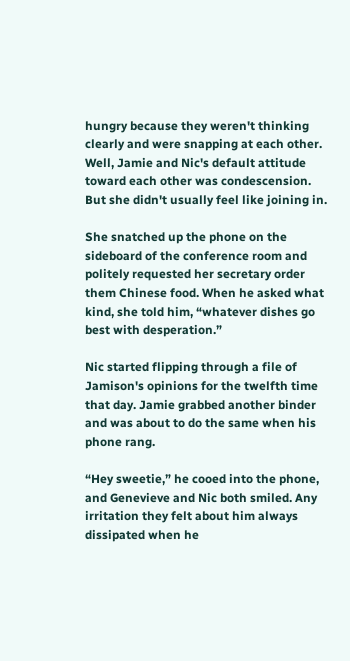hungry because they weren't thinking clearly and were snapping at each other. Well, Jamie and Nic's default attitude toward each other was condescension. But she didn't usually feel like joining in.

She snatched up the phone on the sideboard of the conference room and politely requested her secretary order them Chinese food. When he asked what kind, she told him, “whatever dishes go best with desperation.”

Nic started flipping through a file of Jamison's opinions for the twelfth time that day. Jamie grabbed another binder and was about to do the same when his phone rang.

“Hey sweetie,” he cooed into the phone, and Genevieve and Nic both smiled. Any irritation they felt about him always dissipated when he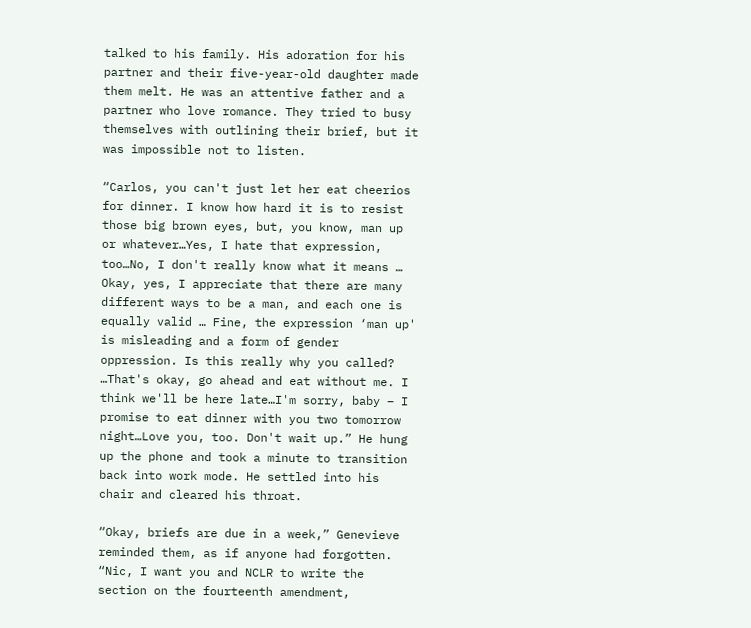talked to his family. His adoration for his partner and their five-year-old daughter made them melt. He was an attentive father and a partner who love romance. They tried to busy themselves with outlining their brief, but it was impossible not to listen.

“Carlos, you can't just let her eat cheerios for dinner. I know how hard it is to resist those big brown eyes, but, you know, man up or whatever…Yes, I hate that expression, too…No, I don't really know what it means … Okay, yes, I appreciate that there are many different ways to be a man, and each one is equally valid … Fine, the expression ‘man up' is misleading and a form of gender oppression. Is this really why you called? …That's okay, go ahead and eat without me. I think we'll be here late…I'm sorry, baby – I promise to eat dinner with you two tomorrow night…Love you, too. Don't wait up.” He hung up the phone and took a minute to transition back into work mode. He settled into his chair and cleared his throat.

“Okay, briefs are due in a week,” Genevieve reminded them, as if anyone had forgotten. “Nic, I want you and NCLR to write the section on the fourteenth amendment,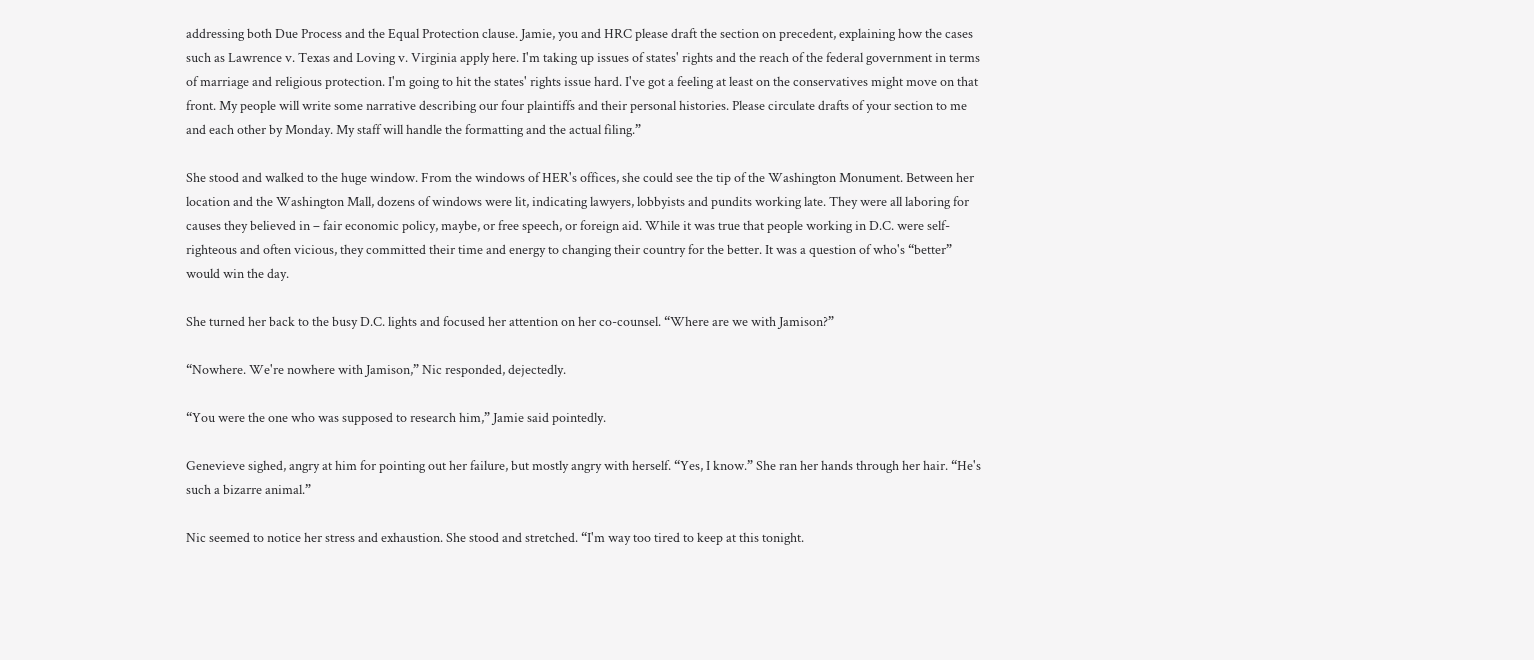addressing both Due Process and the Equal Protection clause. Jamie, you and HRC please draft the section on precedent, explaining how the cases such as Lawrence v. Texas and Loving v. Virginia apply here. I'm taking up issues of states' rights and the reach of the federal government in terms of marriage and religious protection. I'm going to hit the states' rights issue hard. I've got a feeling at least on the conservatives might move on that front. My people will write some narrative describing our four plaintiffs and their personal histories. Please circulate drafts of your section to me and each other by Monday. My staff will handle the formatting and the actual filing.”

She stood and walked to the huge window. From the windows of HER's offices, she could see the tip of the Washington Monument. Between her location and the Washington Mall, dozens of windows were lit, indicating lawyers, lobbyists and pundits working late. They were all laboring for causes they believed in – fair economic policy, maybe, or free speech, or foreign aid. While it was true that people working in D.C. were self-righteous and often vicious, they committed their time and energy to changing their country for the better. It was a question of who's “better” would win the day.

She turned her back to the busy D.C. lights and focused her attention on her co-counsel. “Where are we with Jamison?”

“Nowhere. We're nowhere with Jamison,” Nic responded, dejectedly.

“You were the one who was supposed to research him,” Jamie said pointedly.

Genevieve sighed, angry at him for pointing out her failure, but mostly angry with herself. “Yes, I know.” She ran her hands through her hair. “He's such a bizarre animal.”

Nic seemed to notice her stress and exhaustion. She stood and stretched. “I'm way too tired to keep at this tonight.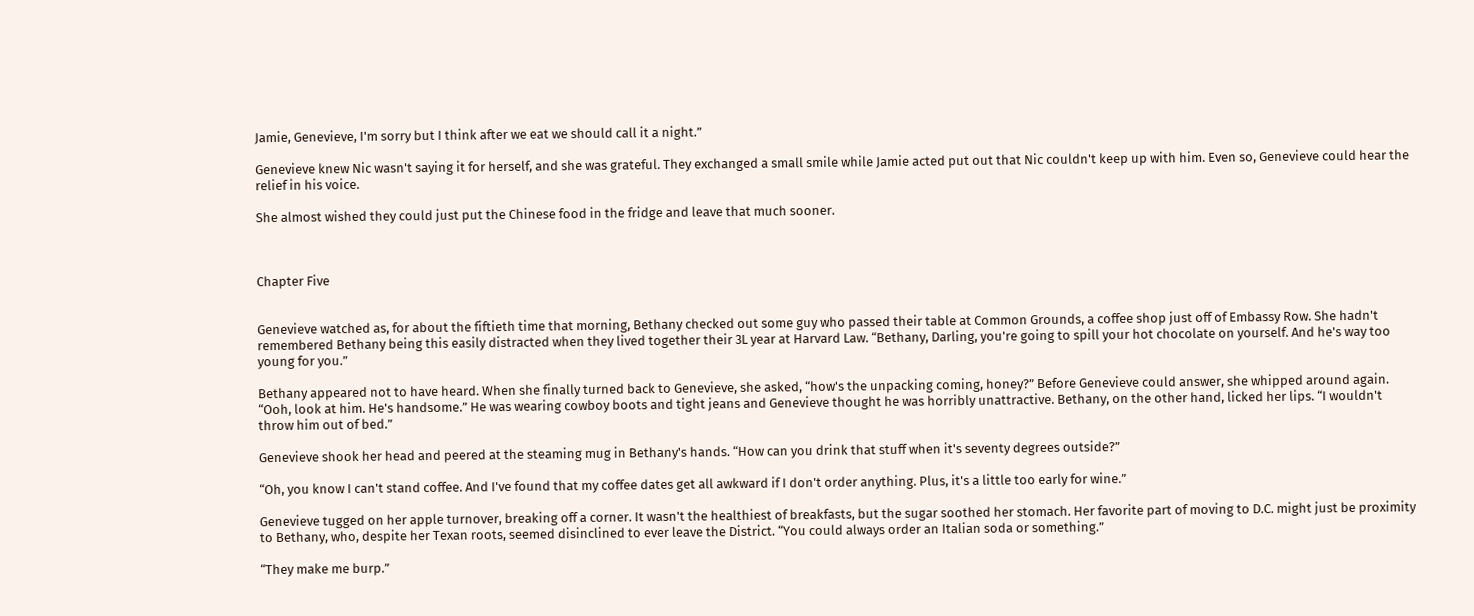Jamie, Genevieve, I'm sorry but I think after we eat we should call it a night.”

Genevieve knew Nic wasn't saying it for herself, and she was grateful. They exchanged a small smile while Jamie acted put out that Nic couldn't keep up with him. Even so, Genevieve could hear the relief in his voice.

She almost wished they could just put the Chinese food in the fridge and leave that much sooner.



Chapter Five


Genevieve watched as, for about the fiftieth time that morning, Bethany checked out some guy who passed their table at Common Grounds, a coffee shop just off of Embassy Row. She hadn't remembered Bethany being this easily distracted when they lived together their 3L year at Harvard Law. “Bethany, Darling, you're going to spill your hot chocolate on yourself. And he's way too young for you.”

Bethany appeared not to have heard. When she finally turned back to Genevieve, she asked, “how's the unpacking coming, honey?” Before Genevieve could answer, she whipped around again. “Ooh, look at him. He's handsome.” He was wearing cowboy boots and tight jeans and Genevieve thought he was horribly unattractive. Bethany, on the other hand, licked her lips. “I wouldn't throw him out of bed.”

Genevieve shook her head and peered at the steaming mug in Bethany's hands. “How can you drink that stuff when it's seventy degrees outside?”

“Oh, you know I can't stand coffee. And I've found that my coffee dates get all awkward if I don't order anything. Plus, it's a little too early for wine.”

Genevieve tugged on her apple turnover, breaking off a corner. It wasn't the healthiest of breakfasts, but the sugar soothed her stomach. Her favorite part of moving to D.C. might just be proximity to Bethany, who, despite her Texan roots, seemed disinclined to ever leave the District. “You could always order an Italian soda or something.”

“They make me burp.”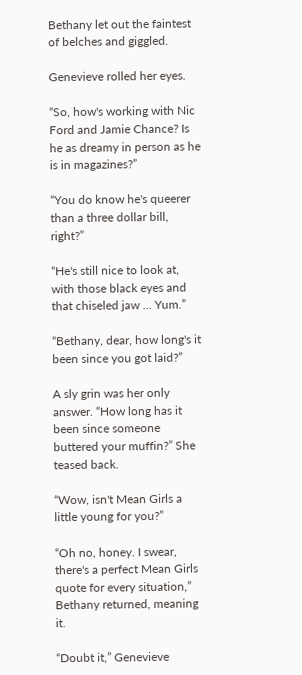Bethany let out the faintest of belches and giggled.

Genevieve rolled her eyes.

“So, how's working with Nic Ford and Jamie Chance? Is he as dreamy in person as he is in magazines?”

“You do know he's queerer than a three dollar bill, right?”

“He's still nice to look at, with those black eyes and that chiseled jaw ... Yum.”

“Bethany, dear, how long's it been since you got laid?”

A sly grin was her only answer. “How long has it been since someone buttered your muffin?” She teased back.

“Wow, isn't Mean Girls a little young for you?”

“Oh no, honey. I swear, there's a perfect Mean Girls quote for every situation,” Bethany returned, meaning it.

“Doubt it,” Genevieve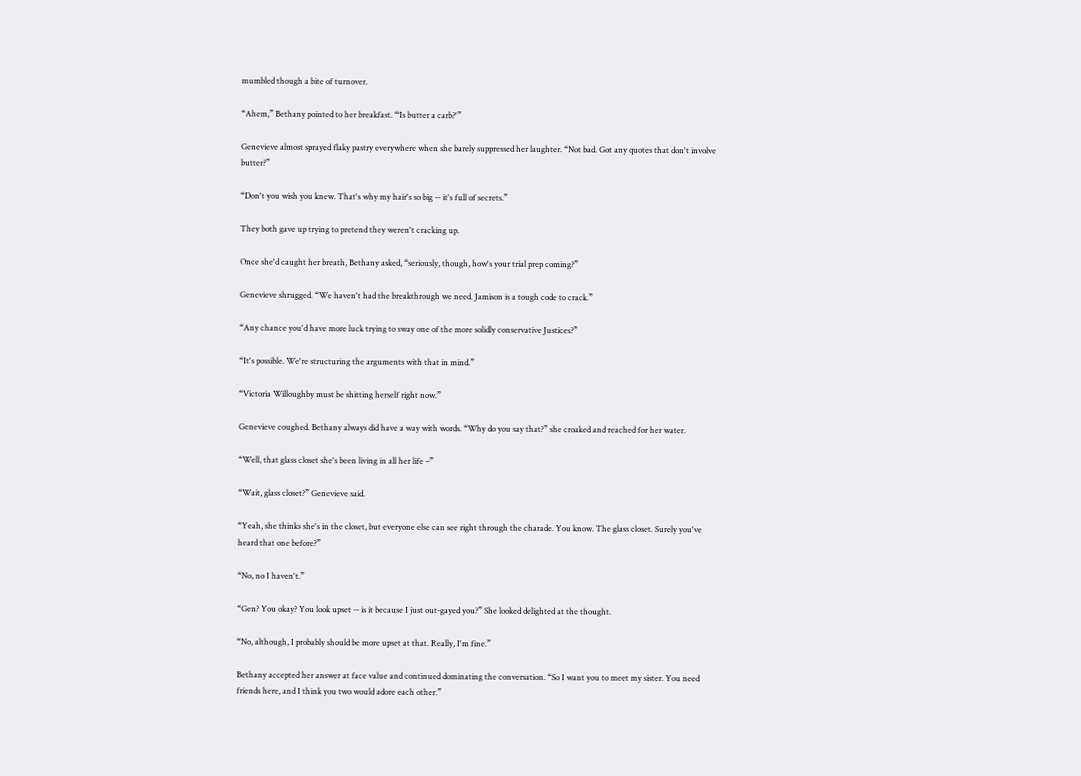mumbled though a bite of turnover.

“Ahem,” Bethany pointed to her breakfast. “‘Is butter a carb?'”

Genevieve almost sprayed flaky pastry everywhere when she barely suppressed her laughter. “Not bad. Got any quotes that don't involve butter?”

“Don't you wish you knew. That's why my hair's so big -- it's full of secrets.”

They both gave up trying to pretend they weren't cracking up.

Once she'd caught her breath, Bethany asked, “seriously, though, how's your trial prep coming?”

Genevieve shrugged. “We haven't had the breakthrough we need. Jamison is a tough code to crack.”

“Any chance you'd have more luck trying to sway one of the more solidly conservative Justices?”

“It's possible. We're structuring the arguments with that in mind.”

“Victoria Willoughby must be shitting herself right now.”

Genevieve coughed. Bethany always did have a way with words. “Why do you say that?” she croaked and reached for her water.

“Well, that glass closet she's been living in all her life –”

“Wait, glass closet?” Genevieve said.

“Yeah, she thinks she's in the closet, but everyone else can see right through the charade. You know. The glass closet. Surely you've heard that one before?”

“No, no I haven't.”

“Gen? You okay? You look upset -- is it because I just out-gayed you?” She looked delighted at the thought.

“No, although, I probably should be more upset at that. Really, I'm fine.”

Bethany accepted her answer at face value and continued dominating the conversation. “So I want you to meet my sister. You need friends here, and I think you two would adore each other.”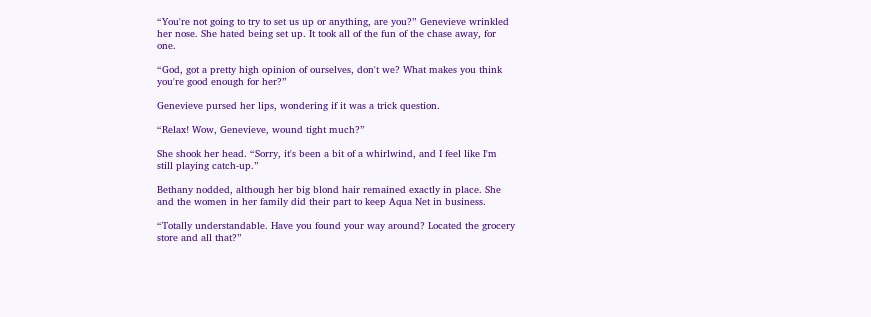“You're not going to try to set us up or anything, are you?” Genevieve wrinkled her nose. She hated being set up. It took all of the fun of the chase away, for one.

“God, got a pretty high opinion of ourselves, don't we? What makes you think you're good enough for her?”

Genevieve pursed her lips, wondering if it was a trick question.

“Relax! Wow, Genevieve, wound tight much?”

She shook her head. “Sorry, it's been a bit of a whirlwind, and I feel like I'm still playing catch-up.”

Bethany nodded, although her big blond hair remained exactly in place. She and the women in her family did their part to keep Aqua Net in business.

“Totally understandable. Have you found your way around? Located the grocery store and all that?”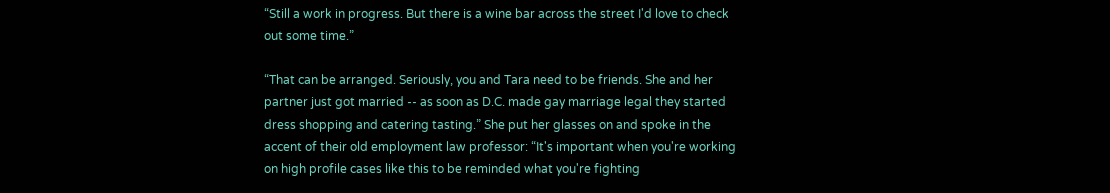“Still a work in progress. But there is a wine bar across the street I'd love to check out some time.”

“That can be arranged. Seriously, you and Tara need to be friends. She and her partner just got married -- as soon as D.C. made gay marriage legal they started dress shopping and catering tasting.” She put her glasses on and spoke in the accent of their old employment law professor: “It's important when you're working on high profile cases like this to be reminded what you're fighting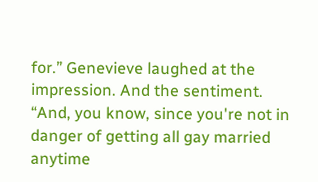for.” Genevieve laughed at the impression. And the sentiment. “And, you know, since you're not in danger of getting all gay married anytime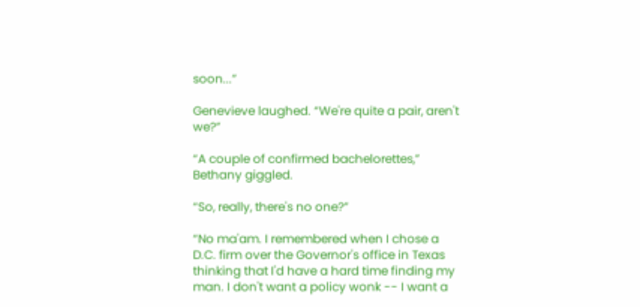soon...”

Genevieve laughed. “We're quite a pair, aren't we?”

“A couple of confirmed bachelorettes,” Bethany giggled.

“So, really, there's no one?”

“No ma'am. I remembered when I chose a D.C. firm over the Governor's office in Texas thinking that I'd have a hard time finding my man. I don't want a policy wonk -- I want a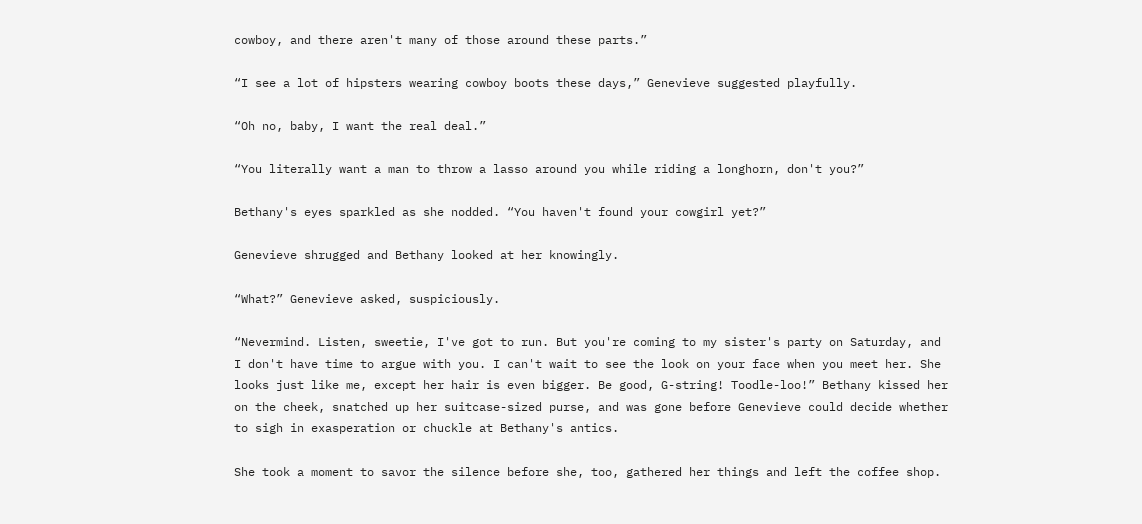cowboy, and there aren't many of those around these parts.”

“I see a lot of hipsters wearing cowboy boots these days,” Genevieve suggested playfully.

“Oh no, baby, I want the real deal.”

“You literally want a man to throw a lasso around you while riding a longhorn, don't you?”

Bethany's eyes sparkled as she nodded. “You haven't found your cowgirl yet?”

Genevieve shrugged and Bethany looked at her knowingly.

“What?” Genevieve asked, suspiciously.

“Nevermind. Listen, sweetie, I've got to run. But you're coming to my sister's party on Saturday, and I don't have time to argue with you. I can't wait to see the look on your face when you meet her. She looks just like me, except her hair is even bigger. Be good, G-string! Toodle-loo!” Bethany kissed her on the cheek, snatched up her suitcase-sized purse, and was gone before Genevieve could decide whether to sigh in exasperation or chuckle at Bethany's antics.

She took a moment to savor the silence before she, too, gathered her things and left the coffee shop.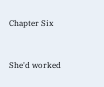Chapter Six


She'd worked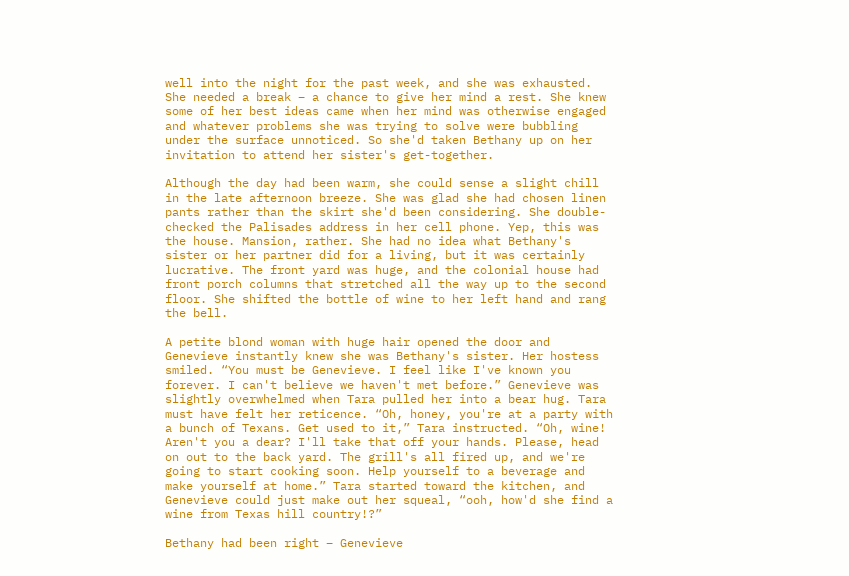well into the night for the past week, and she was exhausted. She needed a break – a chance to give her mind a rest. She knew some of her best ideas came when her mind was otherwise engaged and whatever problems she was trying to solve were bubbling under the surface unnoticed. So she'd taken Bethany up on her invitation to attend her sister's get-together.

Although the day had been warm, she could sense a slight chill in the late afternoon breeze. She was glad she had chosen linen pants rather than the skirt she'd been considering. She double-checked the Palisades address in her cell phone. Yep, this was the house. Mansion, rather. She had no idea what Bethany's sister or her partner did for a living, but it was certainly lucrative. The front yard was huge, and the colonial house had front porch columns that stretched all the way up to the second floor. She shifted the bottle of wine to her left hand and rang the bell.

A petite blond woman with huge hair opened the door and Genevieve instantly knew she was Bethany's sister. Her hostess smiled. “You must be Genevieve. I feel like I've known you forever. I can't believe we haven't met before.” Genevieve was slightly overwhelmed when Tara pulled her into a bear hug. Tara must have felt her reticence. “Oh, honey, you're at a party with a bunch of Texans. Get used to it,” Tara instructed. “Oh, wine! Aren't you a dear? I'll take that off your hands. Please, head on out to the back yard. The grill's all fired up, and we're going to start cooking soon. Help yourself to a beverage and make yourself at home.” Tara started toward the kitchen, and Genevieve could just make out her squeal, “ooh, how'd she find a wine from Texas hill country!?”

Bethany had been right – Genevieve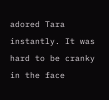adored Tara instantly. It was hard to be cranky in the face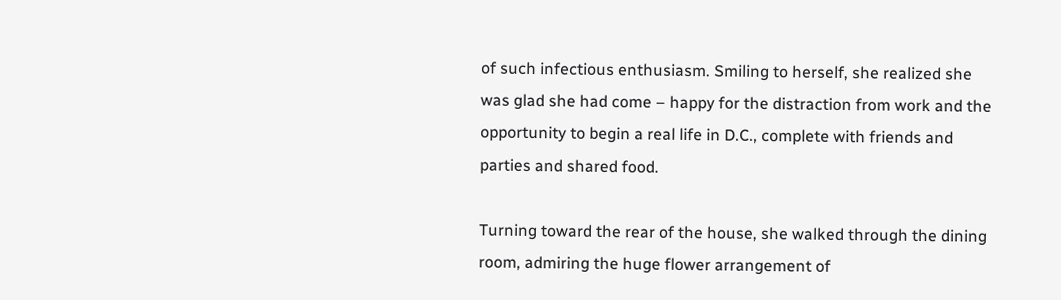of such infectious enthusiasm. Smiling to herself, she realized she was glad she had come – happy for the distraction from work and the opportunity to begin a real life in D.C., complete with friends and parties and shared food.

Turning toward the rear of the house, she walked through the dining room, admiring the huge flower arrangement of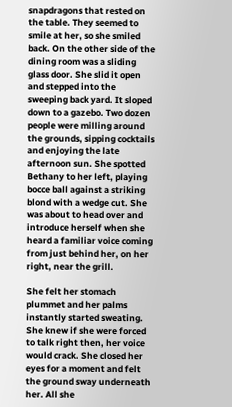snapdragons that rested on the table. They seemed to smile at her, so she smiled back. On the other side of the dining room was a sliding glass door. She slid it open and stepped into the sweeping back yard. It sloped down to a gazebo. Two dozen people were milling around the grounds, sipping cocktails and enjoying the late afternoon sun. She spotted Bethany to her left, playing bocce ball against a striking blond with a wedge cut. She was about to head over and introduce herself when she heard a familiar voice coming from just behind her, on her right, near the grill.

She felt her stomach plummet and her palms instantly started sweating. She knew if she were forced to talk right then, her voice would crack. She closed her eyes for a moment and felt the ground sway underneath her. All she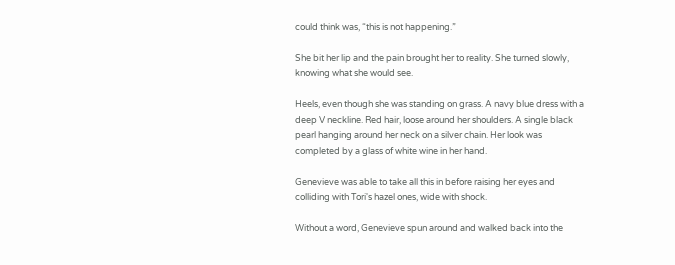could think was, “this is not happening.”

She bit her lip and the pain brought her to reality. She turned slowly, knowing what she would see.

Heels, even though she was standing on grass. A navy blue dress with a deep V neckline. Red hair, loose around her shoulders. A single black pearl hanging around her neck on a silver chain. Her look was completed by a glass of white wine in her hand.

Genevieve was able to take all this in before raising her eyes and colliding with Tori's hazel ones, wide with shock.

Without a word, Genevieve spun around and walked back into the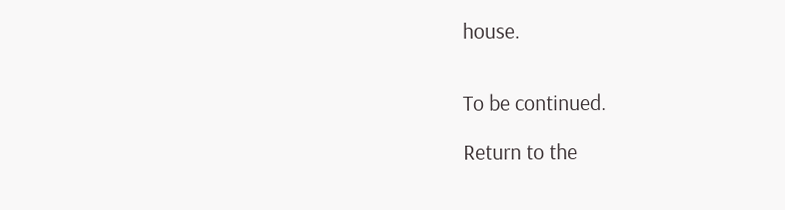house.


To be continued.

Return to the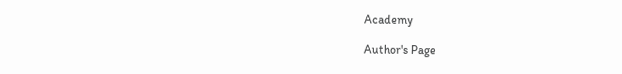Academy

Author's Page